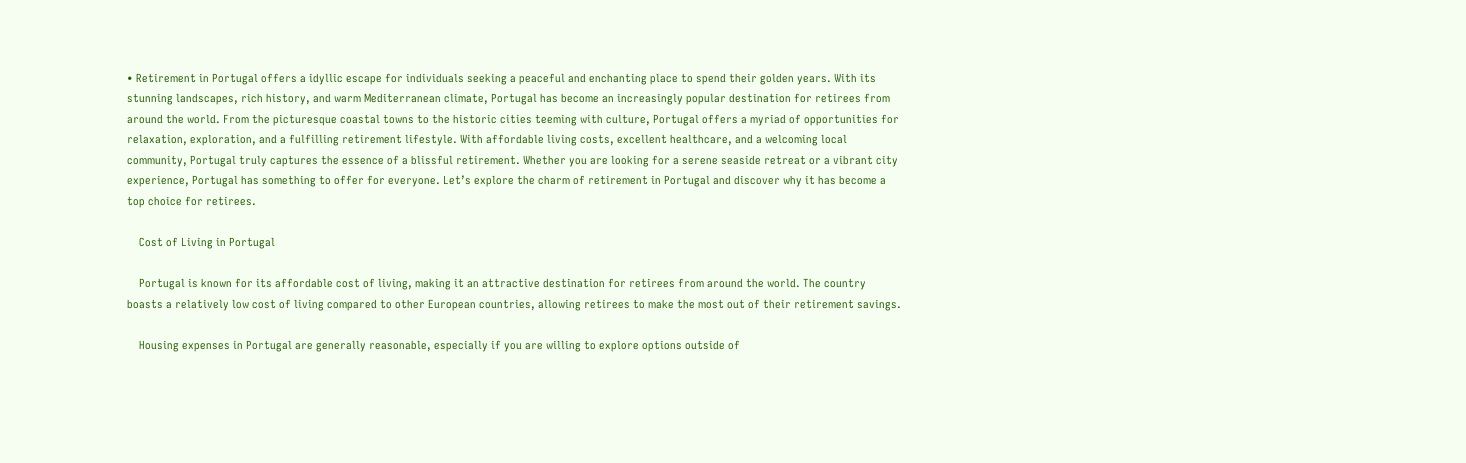• Retirement in Portugal offers a idyllic escape for individuals seeking a peaceful and enchanting place to spend their golden years. With its stunning landscapes, rich history, and warm Mediterranean climate, Portugal has become an increasingly popular destination for retirees from around the world. From the picturesque coastal towns to the historic cities teeming with culture, Portugal offers a myriad of opportunities for relaxation, exploration, and a fulfilling retirement lifestyle. With affordable living costs, excellent healthcare, and a welcoming local community, Portugal truly captures the essence of a blissful retirement. Whether you are looking for a serene seaside retreat or a vibrant city experience, Portugal has something to offer for everyone. Let’s explore the charm of retirement in Portugal and discover why it has become a top choice for retirees.

    Cost of Living in Portugal

    Portugal is known for its affordable cost of living, making it an attractive destination for retirees from around the world. The country boasts a relatively low cost of living compared to other European countries, allowing retirees to make the most out of their retirement savings.

    Housing expenses in Portugal are generally reasonable, especially if you are willing to explore options outside of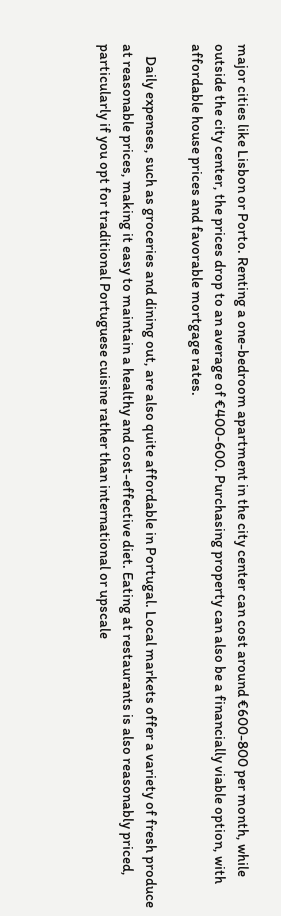major cities like Lisbon or Porto. Renting a one-bedroom apartment in the city center can cost around €600-800 per month, while outside the city center, the prices drop to an average of €400-600. Purchasing property can also be a financially viable option, with affordable house prices and favorable mortgage rates.

    Daily expenses, such as groceries and dining out, are also quite affordable in Portugal. Local markets offer a variety of fresh produce at reasonable prices, making it easy to maintain a healthy and cost-effective diet. Eating at restaurants is also reasonably priced, particularly if you opt for traditional Portuguese cuisine rather than international or upscale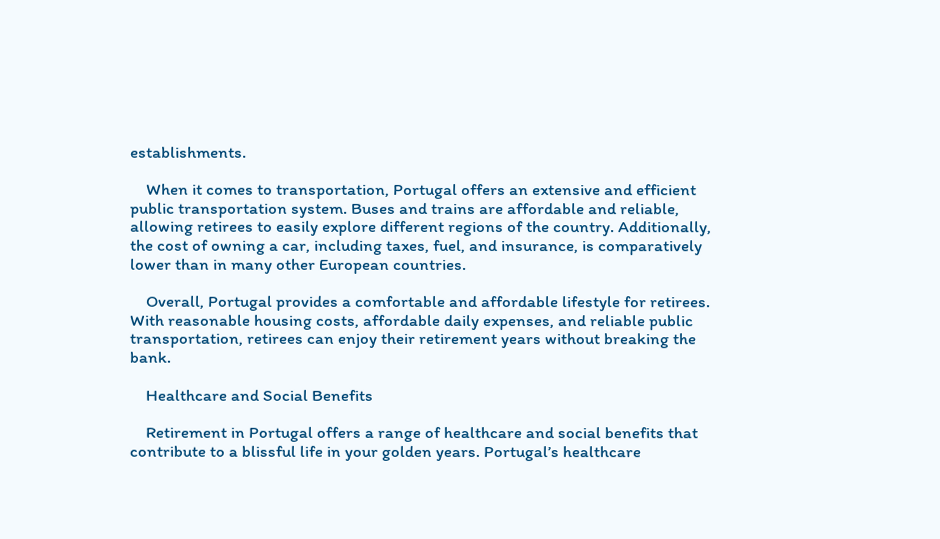establishments.

    When it comes to transportation, Portugal offers an extensive and efficient public transportation system. Buses and trains are affordable and reliable, allowing retirees to easily explore different regions of the country. Additionally, the cost of owning a car, including taxes, fuel, and insurance, is comparatively lower than in many other European countries.

    Overall, Portugal provides a comfortable and affordable lifestyle for retirees. With reasonable housing costs, affordable daily expenses, and reliable public transportation, retirees can enjoy their retirement years without breaking the bank.

    Healthcare and Social Benefits

    Retirement in Portugal offers a range of healthcare and social benefits that contribute to a blissful life in your golden years. Portugal’s healthcare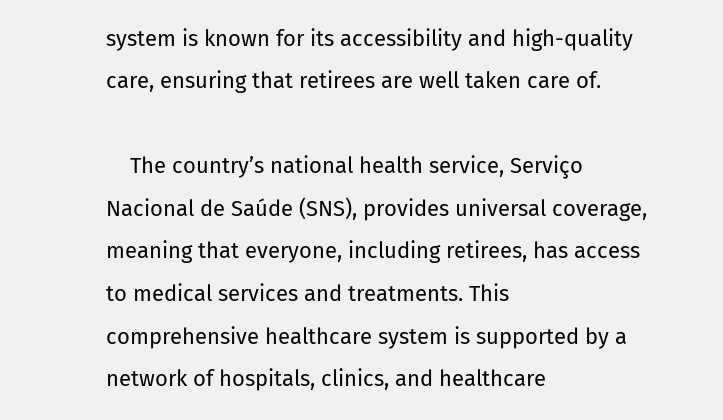system is known for its accessibility and high-quality care, ensuring that retirees are well taken care of.

    The country’s national health service, Serviço Nacional de Saúde (SNS), provides universal coverage, meaning that everyone, including retirees, has access to medical services and treatments. This comprehensive healthcare system is supported by a network of hospitals, clinics, and healthcare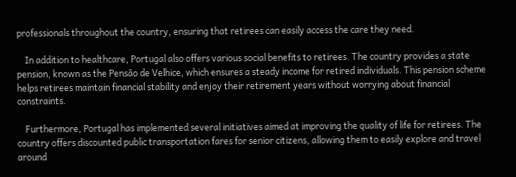professionals throughout the country, ensuring that retirees can easily access the care they need.

    In addition to healthcare, Portugal also offers various social benefits to retirees. The country provides a state pension, known as the Pensão de Velhice, which ensures a steady income for retired individuals. This pension scheme helps retirees maintain financial stability and enjoy their retirement years without worrying about financial constraints.

    Furthermore, Portugal has implemented several initiatives aimed at improving the quality of life for retirees. The country offers discounted public transportation fares for senior citizens, allowing them to easily explore and travel around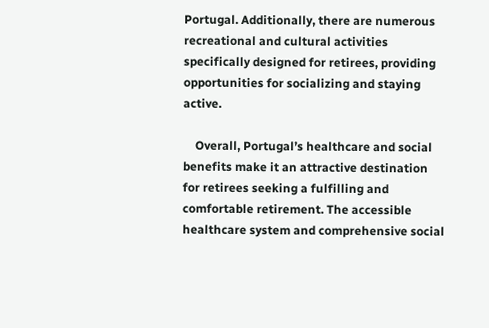Portugal. Additionally, there are numerous recreational and cultural activities specifically designed for retirees, providing opportunities for socializing and staying active.

    Overall, Portugal’s healthcare and social benefits make it an attractive destination for retirees seeking a fulfilling and comfortable retirement. The accessible healthcare system and comprehensive social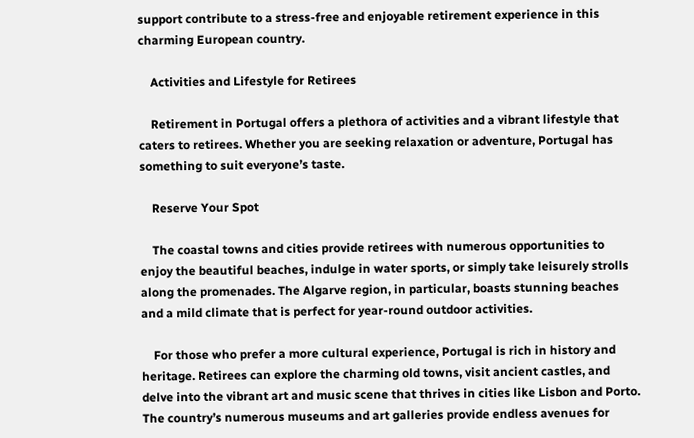support contribute to a stress-free and enjoyable retirement experience in this charming European country.

    Activities and Lifestyle for Retirees

    Retirement in Portugal offers a plethora of activities and a vibrant lifestyle that caters to retirees. Whether you are seeking relaxation or adventure, Portugal has something to suit everyone’s taste.

    Reserve Your Spot

    The coastal towns and cities provide retirees with numerous opportunities to enjoy the beautiful beaches, indulge in water sports, or simply take leisurely strolls along the promenades. The Algarve region, in particular, boasts stunning beaches and a mild climate that is perfect for year-round outdoor activities.

    For those who prefer a more cultural experience, Portugal is rich in history and heritage. Retirees can explore the charming old towns, visit ancient castles, and delve into the vibrant art and music scene that thrives in cities like Lisbon and Porto. The country’s numerous museums and art galleries provide endless avenues for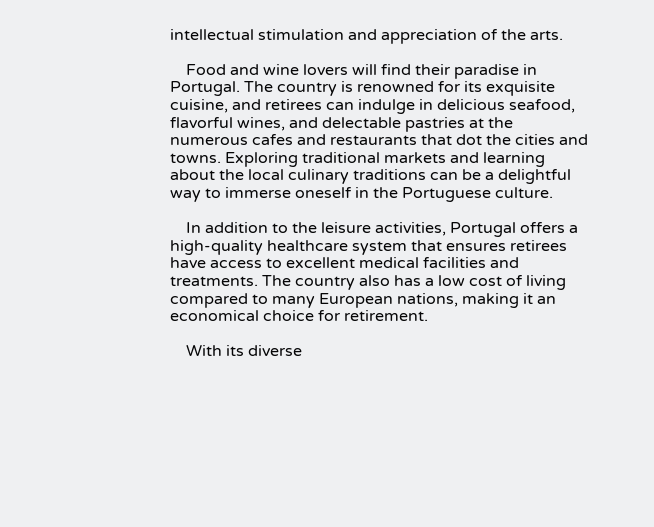intellectual stimulation and appreciation of the arts.

    Food and wine lovers will find their paradise in Portugal. The country is renowned for its exquisite cuisine, and retirees can indulge in delicious seafood, flavorful wines, and delectable pastries at the numerous cafes and restaurants that dot the cities and towns. Exploring traditional markets and learning about the local culinary traditions can be a delightful way to immerse oneself in the Portuguese culture.

    In addition to the leisure activities, Portugal offers a high-quality healthcare system that ensures retirees have access to excellent medical facilities and treatments. The country also has a low cost of living compared to many European nations, making it an economical choice for retirement.

    With its diverse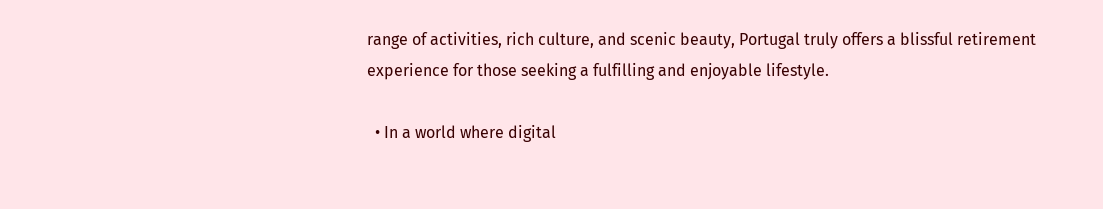range of activities, rich culture, and scenic beauty, Portugal truly offers a blissful retirement experience for those seeking a fulfilling and enjoyable lifestyle.

  • In a world where digital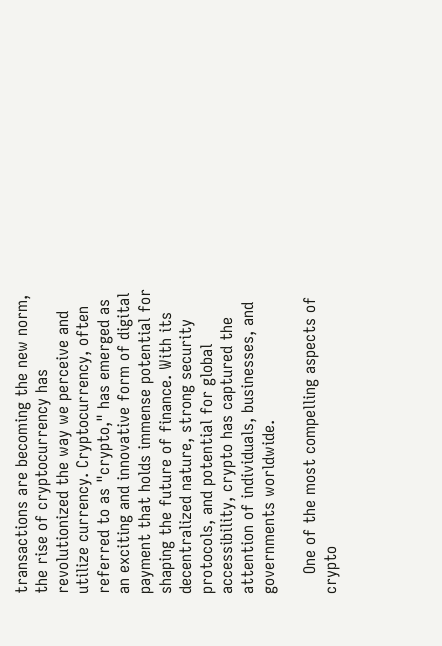transactions are becoming the new norm, the rise of cryptocurrency has revolutionized the way we perceive and utilize currency. Cryptocurrency, often referred to as "crypto," has emerged as an exciting and innovative form of digital payment that holds immense potential for shaping the future of finance. With its decentralized nature, strong security protocols, and potential for global accessibility, crypto has captured the attention of individuals, businesses, and governments worldwide.

    One of the most compelling aspects of crypto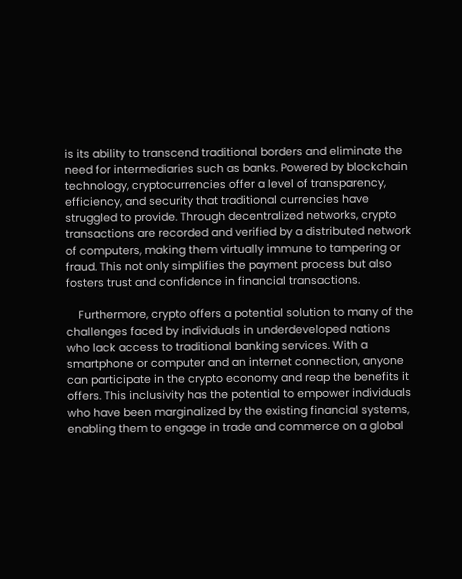is its ability to transcend traditional borders and eliminate the need for intermediaries such as banks. Powered by blockchain technology, cryptocurrencies offer a level of transparency, efficiency, and security that traditional currencies have struggled to provide. Through decentralized networks, crypto transactions are recorded and verified by a distributed network of computers, making them virtually immune to tampering or fraud. This not only simplifies the payment process but also fosters trust and confidence in financial transactions.

    Furthermore, crypto offers a potential solution to many of the challenges faced by individuals in underdeveloped nations who lack access to traditional banking services. With a smartphone or computer and an internet connection, anyone can participate in the crypto economy and reap the benefits it offers. This inclusivity has the potential to empower individuals who have been marginalized by the existing financial systems, enabling them to engage in trade and commerce on a global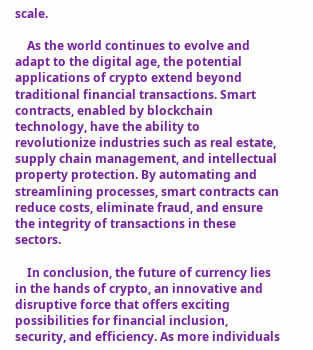scale.

    As the world continues to evolve and adapt to the digital age, the potential applications of crypto extend beyond traditional financial transactions. Smart contracts, enabled by blockchain technology, have the ability to revolutionize industries such as real estate, supply chain management, and intellectual property protection. By automating and streamlining processes, smart contracts can reduce costs, eliminate fraud, and ensure the integrity of transactions in these sectors.

    In conclusion, the future of currency lies in the hands of crypto, an innovative and disruptive force that offers exciting possibilities for financial inclusion, security, and efficiency. As more individuals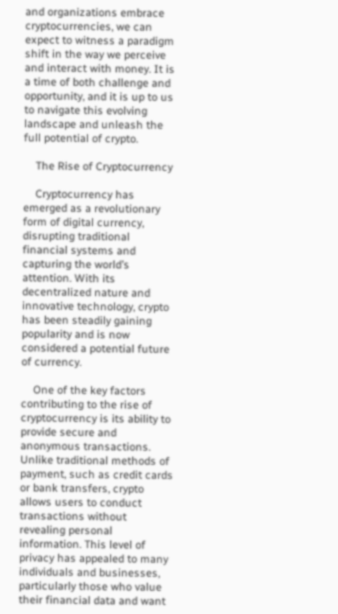and organizations embrace cryptocurrencies, we can expect to witness a paradigm shift in the way we perceive and interact with money. It is a time of both challenge and opportunity, and it is up to us to navigate this evolving landscape and unleash the full potential of crypto.

    The Rise of Cryptocurrency

    Cryptocurrency has emerged as a revolutionary form of digital currency, disrupting traditional financial systems and capturing the world’s attention. With its decentralized nature and innovative technology, crypto has been steadily gaining popularity and is now considered a potential future of currency.

    One of the key factors contributing to the rise of cryptocurrency is its ability to provide secure and anonymous transactions. Unlike traditional methods of payment, such as credit cards or bank transfers, crypto allows users to conduct transactions without revealing personal information. This level of privacy has appealed to many individuals and businesses, particularly those who value their financial data and want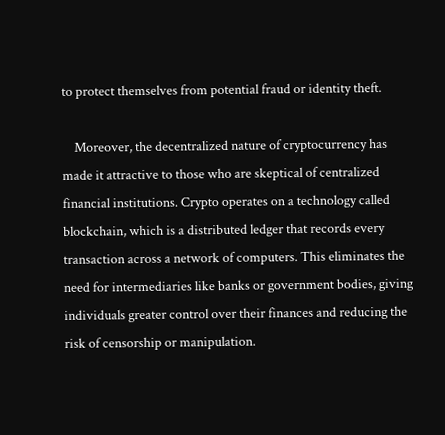to protect themselves from potential fraud or identity theft.

    Moreover, the decentralized nature of cryptocurrency has made it attractive to those who are skeptical of centralized financial institutions. Crypto operates on a technology called blockchain, which is a distributed ledger that records every transaction across a network of computers. This eliminates the need for intermediaries like banks or government bodies, giving individuals greater control over their finances and reducing the risk of censorship or manipulation.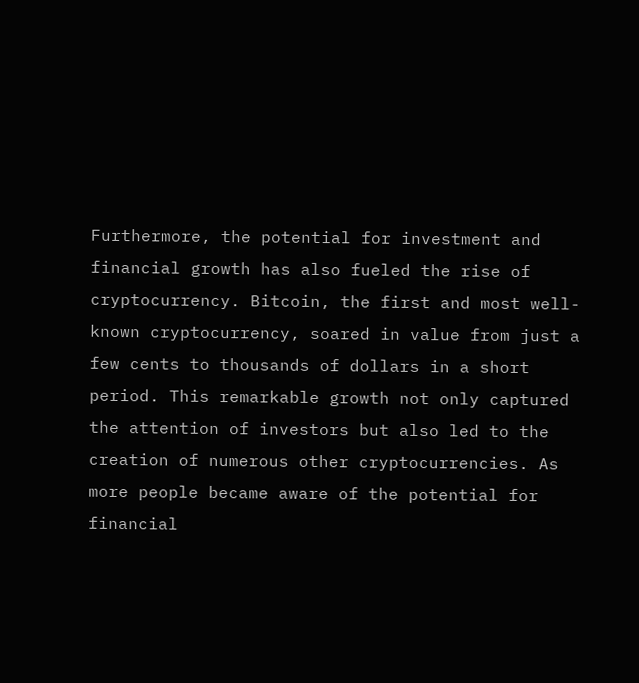Furthermore, the potential for investment and financial growth has also fueled the rise of cryptocurrency. Bitcoin, the first and most well-known cryptocurrency, soared in value from just a few cents to thousands of dollars in a short period. This remarkable growth not only captured the attention of investors but also led to the creation of numerous other cryptocurrencies. As more people became aware of the potential for financial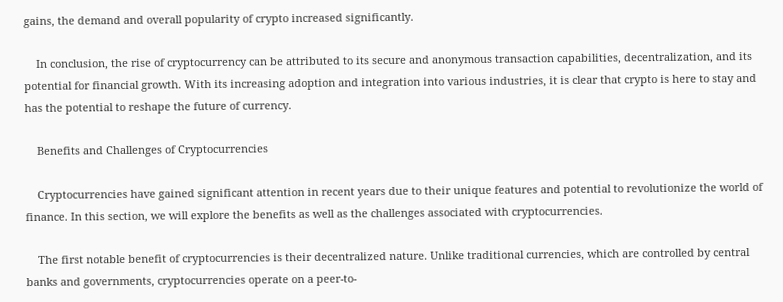gains, the demand and overall popularity of crypto increased significantly.

    In conclusion, the rise of cryptocurrency can be attributed to its secure and anonymous transaction capabilities, decentralization, and its potential for financial growth. With its increasing adoption and integration into various industries, it is clear that crypto is here to stay and has the potential to reshape the future of currency.

    Benefits and Challenges of Cryptocurrencies

    Cryptocurrencies have gained significant attention in recent years due to their unique features and potential to revolutionize the world of finance. In this section, we will explore the benefits as well as the challenges associated with cryptocurrencies.

    The first notable benefit of cryptocurrencies is their decentralized nature. Unlike traditional currencies, which are controlled by central banks and governments, cryptocurrencies operate on a peer-to-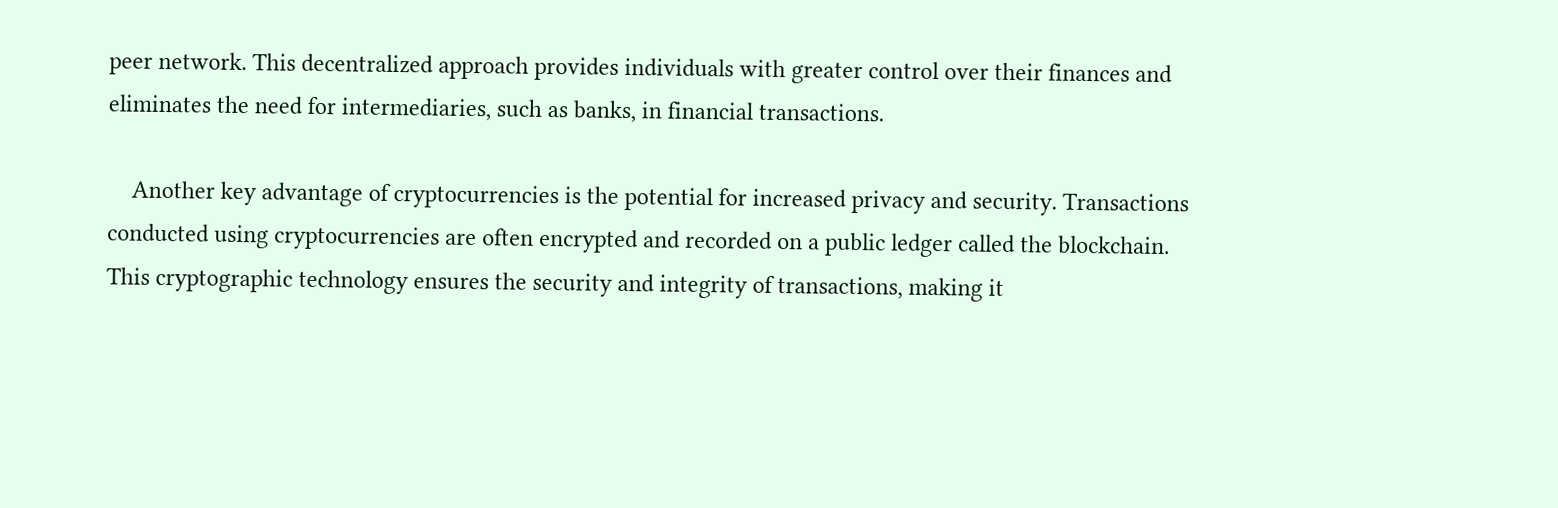peer network. This decentralized approach provides individuals with greater control over their finances and eliminates the need for intermediaries, such as banks, in financial transactions.

    Another key advantage of cryptocurrencies is the potential for increased privacy and security. Transactions conducted using cryptocurrencies are often encrypted and recorded on a public ledger called the blockchain. This cryptographic technology ensures the security and integrity of transactions, making it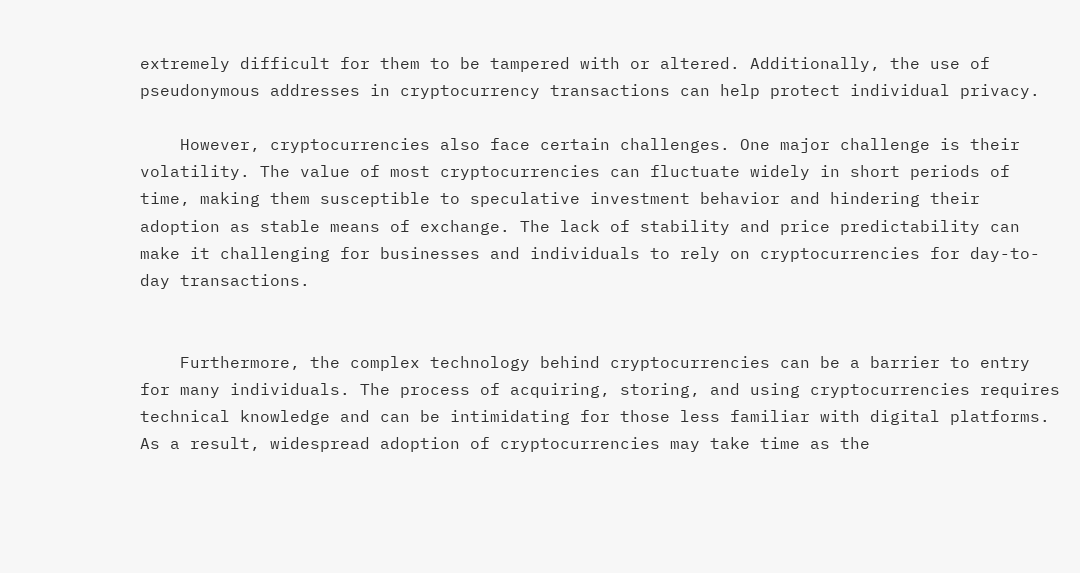extremely difficult for them to be tampered with or altered. Additionally, the use of pseudonymous addresses in cryptocurrency transactions can help protect individual privacy.

    However, cryptocurrencies also face certain challenges. One major challenge is their volatility. The value of most cryptocurrencies can fluctuate widely in short periods of time, making them susceptible to speculative investment behavior and hindering their adoption as stable means of exchange. The lack of stability and price predictability can make it challenging for businesses and individuals to rely on cryptocurrencies for day-to-day transactions.


    Furthermore, the complex technology behind cryptocurrencies can be a barrier to entry for many individuals. The process of acquiring, storing, and using cryptocurrencies requires technical knowledge and can be intimidating for those less familiar with digital platforms. As a result, widespread adoption of cryptocurrencies may take time as the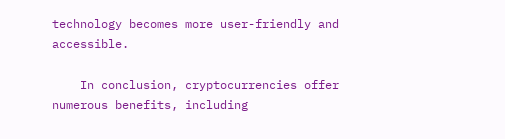technology becomes more user-friendly and accessible.

    In conclusion, cryptocurrencies offer numerous benefits, including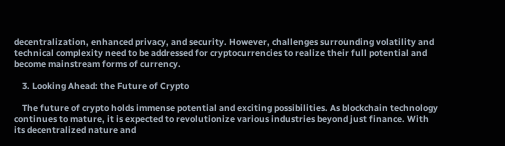decentralization, enhanced privacy, and security. However, challenges surrounding volatility and technical complexity need to be addressed for cryptocurrencies to realize their full potential and become mainstream forms of currency.

    3. Looking Ahead: the Future of Crypto

    The future of crypto holds immense potential and exciting possibilities. As blockchain technology continues to mature, it is expected to revolutionize various industries beyond just finance. With its decentralized nature and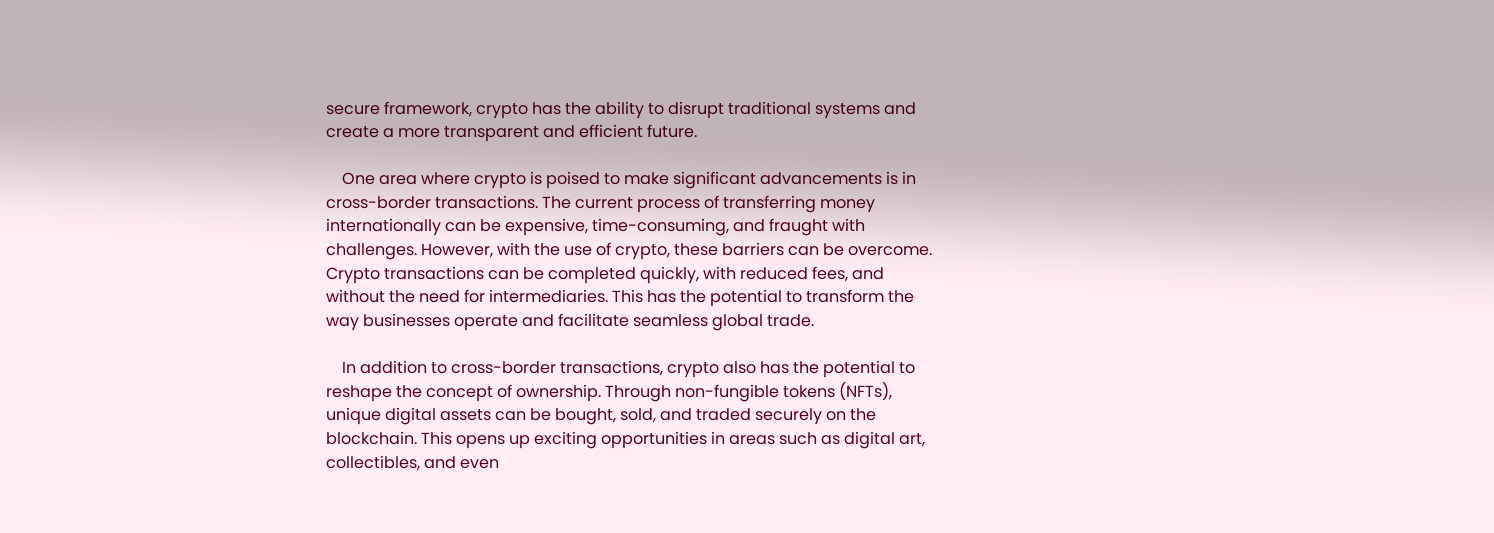secure framework, crypto has the ability to disrupt traditional systems and create a more transparent and efficient future.

    One area where crypto is poised to make significant advancements is in cross-border transactions. The current process of transferring money internationally can be expensive, time-consuming, and fraught with challenges. However, with the use of crypto, these barriers can be overcome. Crypto transactions can be completed quickly, with reduced fees, and without the need for intermediaries. This has the potential to transform the way businesses operate and facilitate seamless global trade.

    In addition to cross-border transactions, crypto also has the potential to reshape the concept of ownership. Through non-fungible tokens (NFTs), unique digital assets can be bought, sold, and traded securely on the blockchain. This opens up exciting opportunities in areas such as digital art, collectibles, and even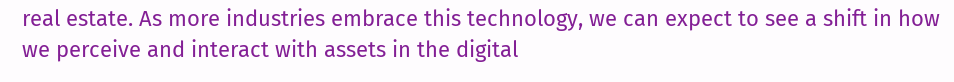real estate. As more industries embrace this technology, we can expect to see a shift in how we perceive and interact with assets in the digital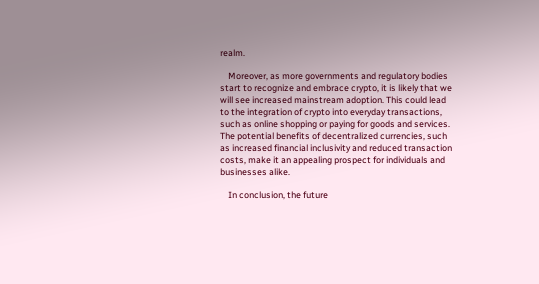realm.

    Moreover, as more governments and regulatory bodies start to recognize and embrace crypto, it is likely that we will see increased mainstream adoption. This could lead to the integration of crypto into everyday transactions, such as online shopping or paying for goods and services. The potential benefits of decentralized currencies, such as increased financial inclusivity and reduced transaction costs, make it an appealing prospect for individuals and businesses alike.

    In conclusion, the future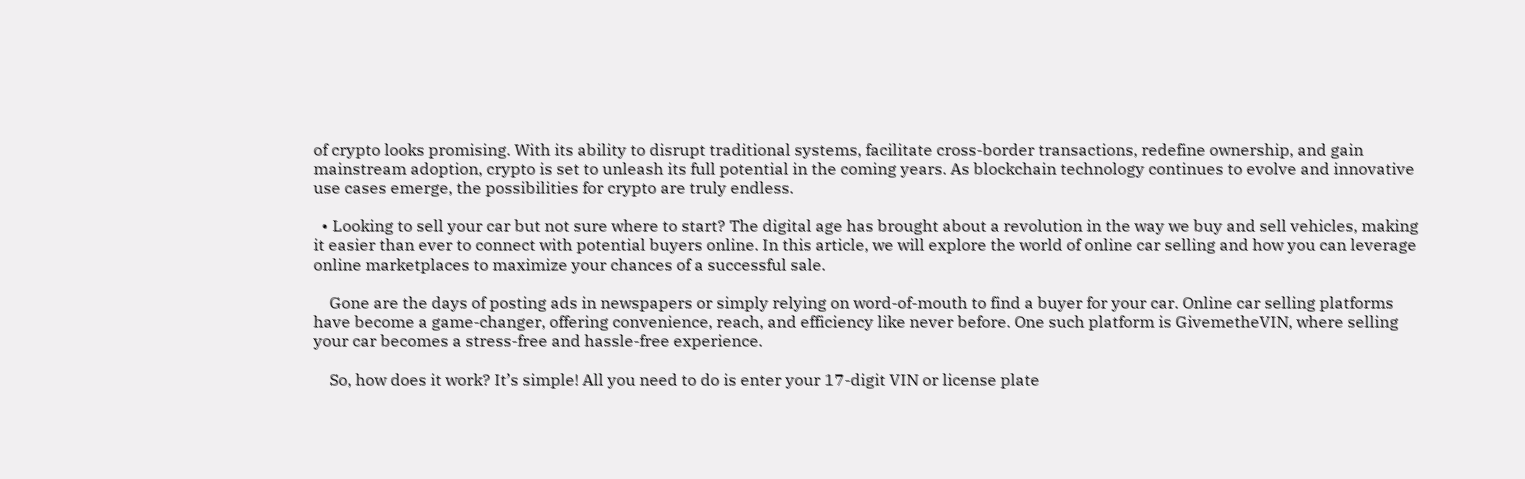of crypto looks promising. With its ability to disrupt traditional systems, facilitate cross-border transactions, redefine ownership, and gain mainstream adoption, crypto is set to unleash its full potential in the coming years. As blockchain technology continues to evolve and innovative use cases emerge, the possibilities for crypto are truly endless.

  • Looking to sell your car but not sure where to start? The digital age has brought about a revolution in the way we buy and sell vehicles, making it easier than ever to connect with potential buyers online. In this article, we will explore the world of online car selling and how you can leverage online marketplaces to maximize your chances of a successful sale.

    Gone are the days of posting ads in newspapers or simply relying on word-of-mouth to find a buyer for your car. Online car selling platforms have become a game-changer, offering convenience, reach, and efficiency like never before. One such platform is GivemetheVIN, where selling your car becomes a stress-free and hassle-free experience.

    So, how does it work? It’s simple! All you need to do is enter your 17-digit VIN or license plate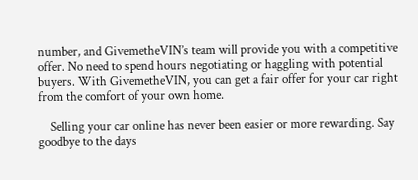number, and GivemetheVIN’s team will provide you with a competitive offer. No need to spend hours negotiating or haggling with potential buyers. With GivemetheVIN, you can get a fair offer for your car right from the comfort of your own home.

    Selling your car online has never been easier or more rewarding. Say goodbye to the days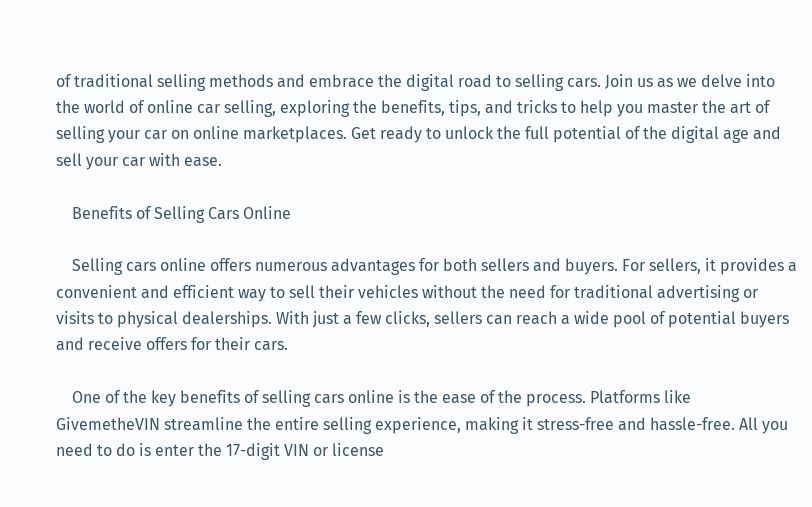of traditional selling methods and embrace the digital road to selling cars. Join us as we delve into the world of online car selling, exploring the benefits, tips, and tricks to help you master the art of selling your car on online marketplaces. Get ready to unlock the full potential of the digital age and sell your car with ease.

    Benefits of Selling Cars Online

    Selling cars online offers numerous advantages for both sellers and buyers. For sellers, it provides a convenient and efficient way to sell their vehicles without the need for traditional advertising or visits to physical dealerships. With just a few clicks, sellers can reach a wide pool of potential buyers and receive offers for their cars.

    One of the key benefits of selling cars online is the ease of the process. Platforms like GivemetheVIN streamline the entire selling experience, making it stress-free and hassle-free. All you need to do is enter the 17-digit VIN or license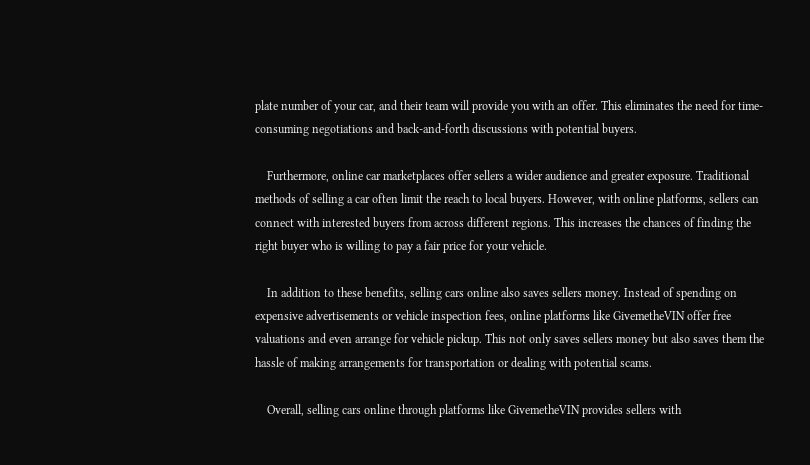plate number of your car, and their team will provide you with an offer. This eliminates the need for time-consuming negotiations and back-and-forth discussions with potential buyers.

    Furthermore, online car marketplaces offer sellers a wider audience and greater exposure. Traditional methods of selling a car often limit the reach to local buyers. However, with online platforms, sellers can connect with interested buyers from across different regions. This increases the chances of finding the right buyer who is willing to pay a fair price for your vehicle.

    In addition to these benefits, selling cars online also saves sellers money. Instead of spending on expensive advertisements or vehicle inspection fees, online platforms like GivemetheVIN offer free valuations and even arrange for vehicle pickup. This not only saves sellers money but also saves them the hassle of making arrangements for transportation or dealing with potential scams.

    Overall, selling cars online through platforms like GivemetheVIN provides sellers with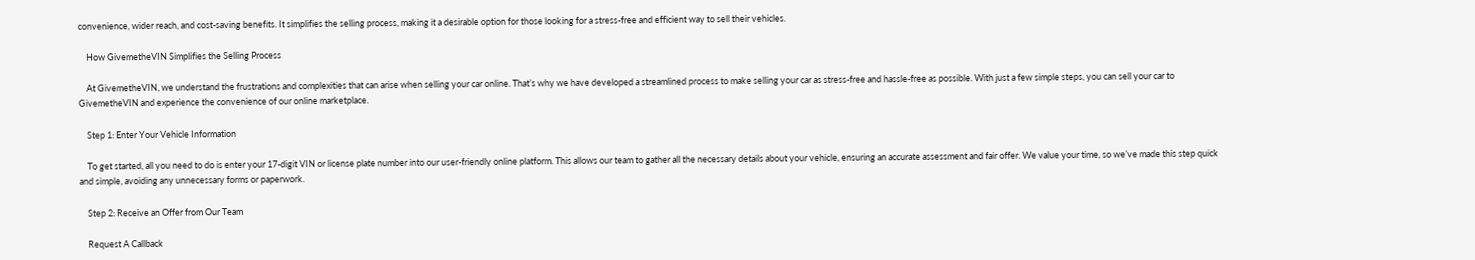convenience, wider reach, and cost-saving benefits. It simplifies the selling process, making it a desirable option for those looking for a stress-free and efficient way to sell their vehicles.

    How GivemetheVIN Simplifies the Selling Process

    At GivemetheVIN, we understand the frustrations and complexities that can arise when selling your car online. That’s why we have developed a streamlined process to make selling your car as stress-free and hassle-free as possible. With just a few simple steps, you can sell your car to GivemetheVIN and experience the convenience of our online marketplace.

    Step 1: Enter Your Vehicle Information

    To get started, all you need to do is enter your 17-digit VIN or license plate number into our user-friendly online platform. This allows our team to gather all the necessary details about your vehicle, ensuring an accurate assessment and fair offer. We value your time, so we’ve made this step quick and simple, avoiding any unnecessary forms or paperwork.

    Step 2: Receive an Offer from Our Team

    Request A Callback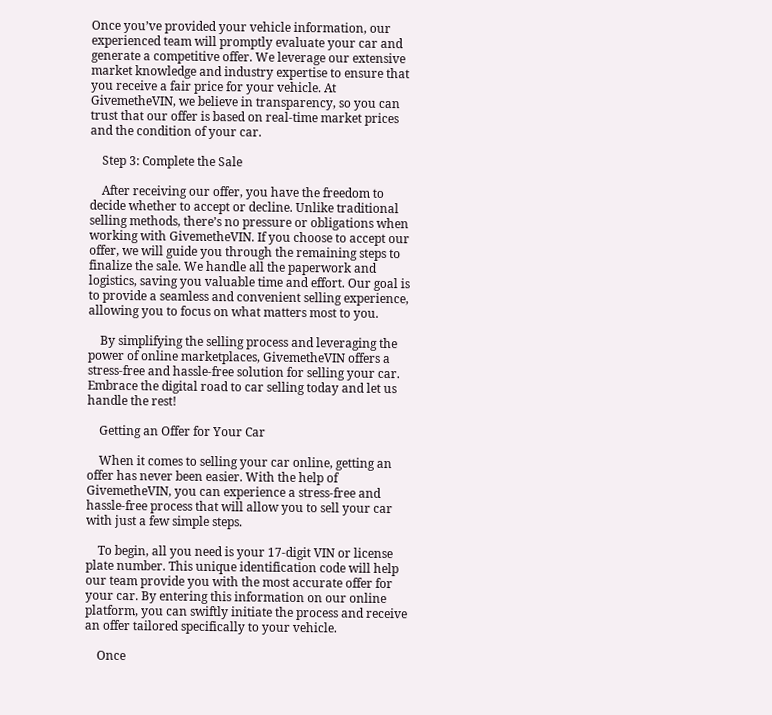Once you’ve provided your vehicle information, our experienced team will promptly evaluate your car and generate a competitive offer. We leverage our extensive market knowledge and industry expertise to ensure that you receive a fair price for your vehicle. At GivemetheVIN, we believe in transparency, so you can trust that our offer is based on real-time market prices and the condition of your car.

    Step 3: Complete the Sale

    After receiving our offer, you have the freedom to decide whether to accept or decline. Unlike traditional selling methods, there’s no pressure or obligations when working with GivemetheVIN. If you choose to accept our offer, we will guide you through the remaining steps to finalize the sale. We handle all the paperwork and logistics, saving you valuable time and effort. Our goal is to provide a seamless and convenient selling experience, allowing you to focus on what matters most to you.

    By simplifying the selling process and leveraging the power of online marketplaces, GivemetheVIN offers a stress-free and hassle-free solution for selling your car. Embrace the digital road to car selling today and let us handle the rest!

    Getting an Offer for Your Car

    When it comes to selling your car online, getting an offer has never been easier. With the help of GivemetheVIN, you can experience a stress-free and hassle-free process that will allow you to sell your car with just a few simple steps.

    To begin, all you need is your 17-digit VIN or license plate number. This unique identification code will help our team provide you with the most accurate offer for your car. By entering this information on our online platform, you can swiftly initiate the process and receive an offer tailored specifically to your vehicle.

    Once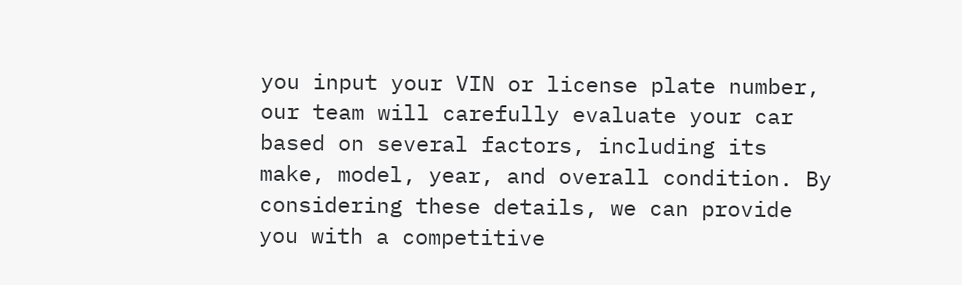you input your VIN or license plate number, our team will carefully evaluate your car based on several factors, including its make, model, year, and overall condition. By considering these details, we can provide you with a competitive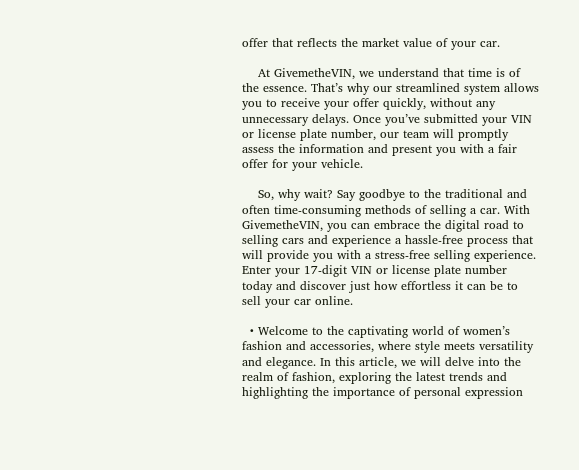offer that reflects the market value of your car.

    At GivemetheVIN, we understand that time is of the essence. That’s why our streamlined system allows you to receive your offer quickly, without any unnecessary delays. Once you’ve submitted your VIN or license plate number, our team will promptly assess the information and present you with a fair offer for your vehicle.

    So, why wait? Say goodbye to the traditional and often time-consuming methods of selling a car. With GivemetheVIN, you can embrace the digital road to selling cars and experience a hassle-free process that will provide you with a stress-free selling experience. Enter your 17-digit VIN or license plate number today and discover just how effortless it can be to sell your car online.

  • Welcome to the captivating world of women’s fashion and accessories, where style meets versatility and elegance. In this article, we will delve into the realm of fashion, exploring the latest trends and highlighting the importance of personal expression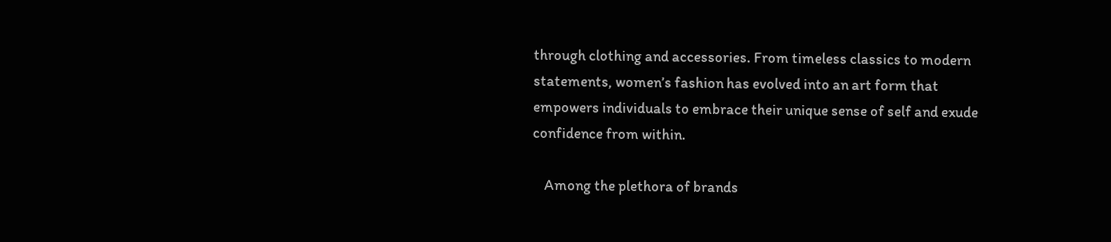through clothing and accessories. From timeless classics to modern statements, women’s fashion has evolved into an art form that empowers individuals to embrace their unique sense of self and exude confidence from within.

    Among the plethora of brands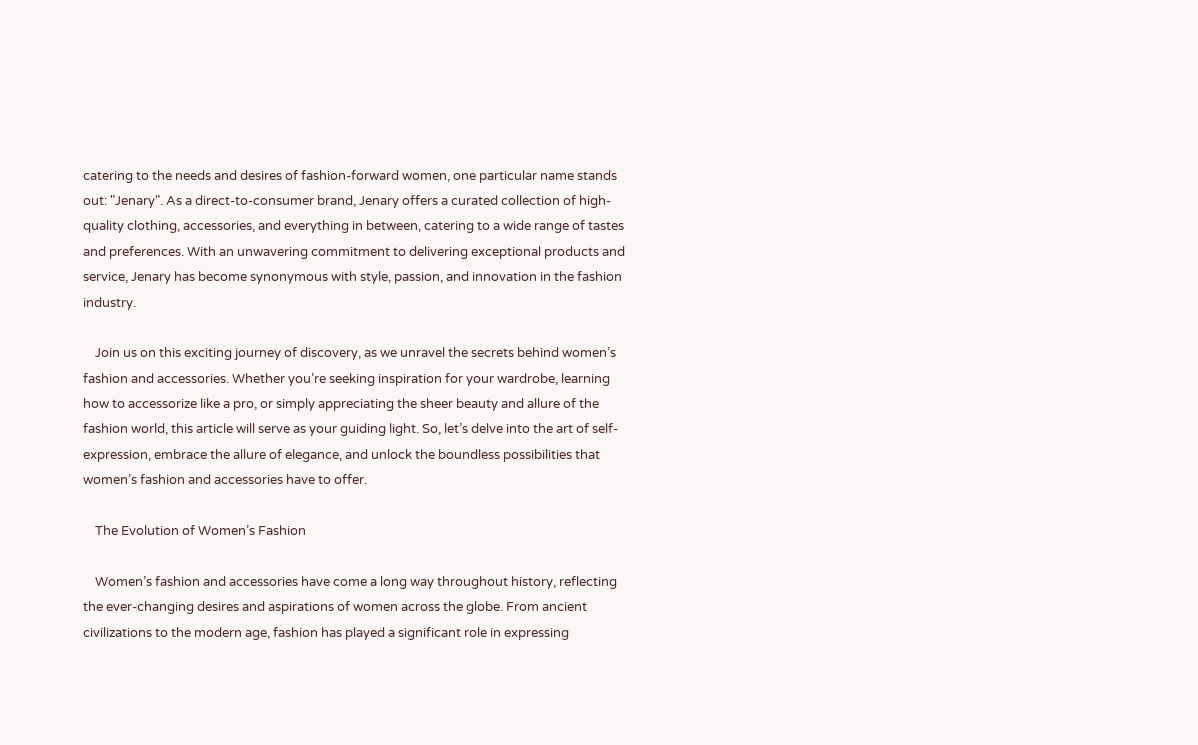catering to the needs and desires of fashion-forward women, one particular name stands out: "Jenary". As a direct-to-consumer brand, Jenary offers a curated collection of high-quality clothing, accessories, and everything in between, catering to a wide range of tastes and preferences. With an unwavering commitment to delivering exceptional products and service, Jenary has become synonymous with style, passion, and innovation in the fashion industry.

    Join us on this exciting journey of discovery, as we unravel the secrets behind women’s fashion and accessories. Whether you’re seeking inspiration for your wardrobe, learning how to accessorize like a pro, or simply appreciating the sheer beauty and allure of the fashion world, this article will serve as your guiding light. So, let’s delve into the art of self-expression, embrace the allure of elegance, and unlock the boundless possibilities that women’s fashion and accessories have to offer.

    The Evolution of Women’s Fashion

    Women’s fashion and accessories have come a long way throughout history, reflecting the ever-changing desires and aspirations of women across the globe. From ancient civilizations to the modern age, fashion has played a significant role in expressing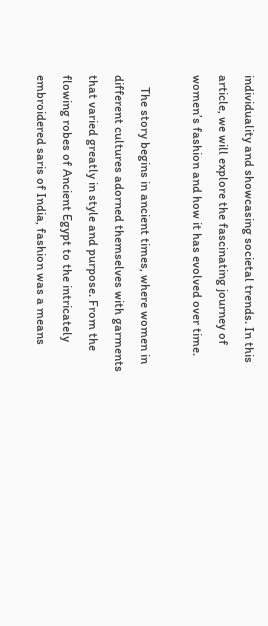individuality and showcasing societal trends. In this article, we will explore the fascinating journey of women’s fashion and how it has evolved over time.

    The story begins in ancient times, where women in different cultures adorned themselves with garments that varied greatly in style and purpose. From the flowing robes of Ancient Egypt to the intricately embroidered saris of India, fashion was a means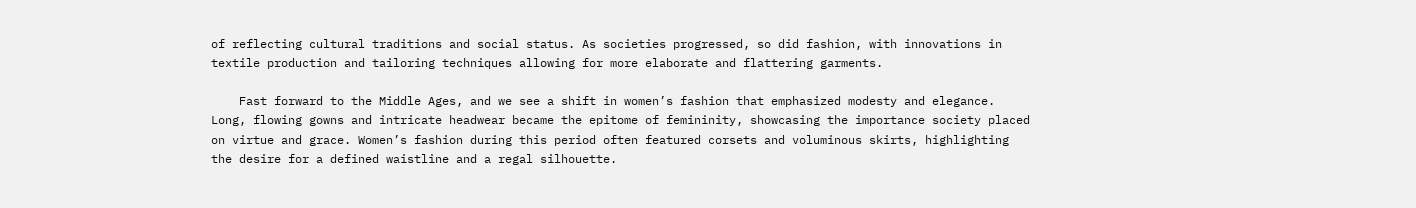of reflecting cultural traditions and social status. As societies progressed, so did fashion, with innovations in textile production and tailoring techniques allowing for more elaborate and flattering garments.

    Fast forward to the Middle Ages, and we see a shift in women’s fashion that emphasized modesty and elegance. Long, flowing gowns and intricate headwear became the epitome of femininity, showcasing the importance society placed on virtue and grace. Women’s fashion during this period often featured corsets and voluminous skirts, highlighting the desire for a defined waistline and a regal silhouette.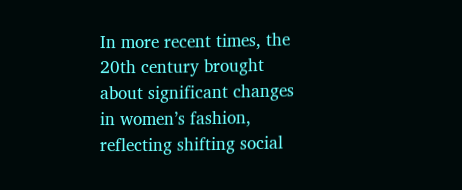In more recent times, the 20th century brought about significant changes in women’s fashion, reflecting shifting social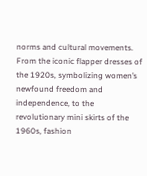norms and cultural movements. From the iconic flapper dresses of the 1920s, symbolizing women’s newfound freedom and independence, to the revolutionary mini skirts of the 1960s, fashion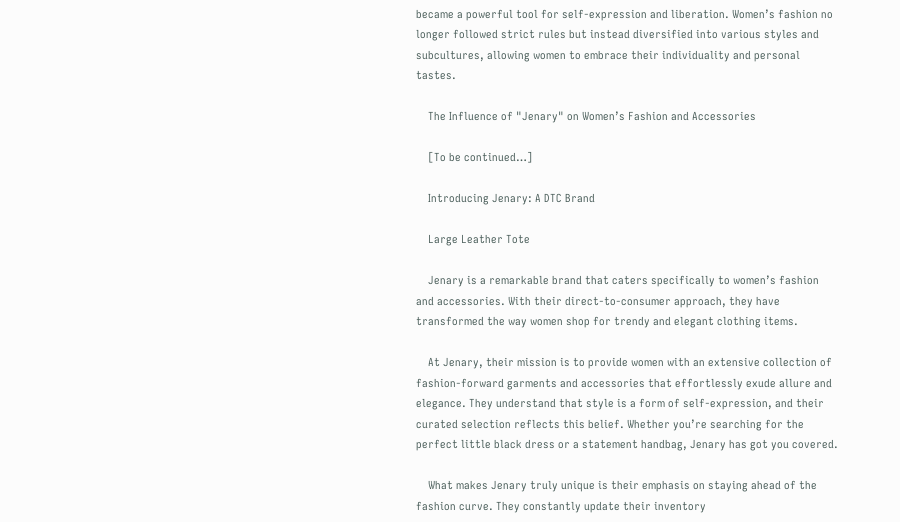became a powerful tool for self-expression and liberation. Women’s fashion no longer followed strict rules but instead diversified into various styles and subcultures, allowing women to embrace their individuality and personal tastes.

    The Influence of "Jenary" on Women’s Fashion and Accessories

    [To be continued…]

    Introducing Jenary: A DTC Brand

    Large Leather Tote

    Jenary is a remarkable brand that caters specifically to women’s fashion and accessories. With their direct-to-consumer approach, they have transformed the way women shop for trendy and elegant clothing items.

    At Jenary, their mission is to provide women with an extensive collection of fashion-forward garments and accessories that effortlessly exude allure and elegance. They understand that style is a form of self-expression, and their curated selection reflects this belief. Whether you’re searching for the perfect little black dress or a statement handbag, Jenary has got you covered.

    What makes Jenary truly unique is their emphasis on staying ahead of the fashion curve. They constantly update their inventory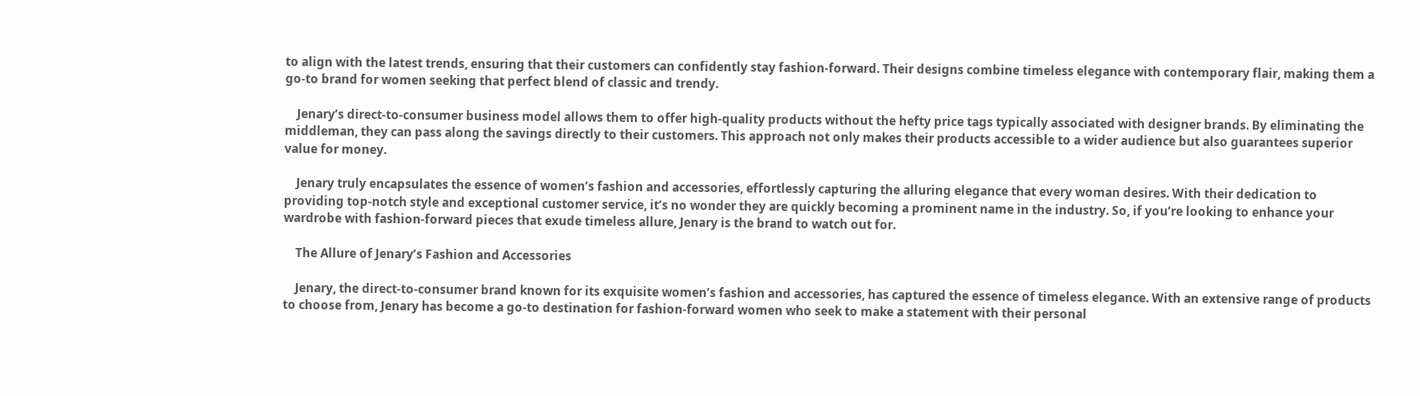to align with the latest trends, ensuring that their customers can confidently stay fashion-forward. Their designs combine timeless elegance with contemporary flair, making them a go-to brand for women seeking that perfect blend of classic and trendy.

    Jenary’s direct-to-consumer business model allows them to offer high-quality products without the hefty price tags typically associated with designer brands. By eliminating the middleman, they can pass along the savings directly to their customers. This approach not only makes their products accessible to a wider audience but also guarantees superior value for money.

    Jenary truly encapsulates the essence of women’s fashion and accessories, effortlessly capturing the alluring elegance that every woman desires. With their dedication to providing top-notch style and exceptional customer service, it’s no wonder they are quickly becoming a prominent name in the industry. So, if you’re looking to enhance your wardrobe with fashion-forward pieces that exude timeless allure, Jenary is the brand to watch out for.

    The Allure of Jenary’s Fashion and Accessories

    Jenary, the direct-to-consumer brand known for its exquisite women’s fashion and accessories, has captured the essence of timeless elegance. With an extensive range of products to choose from, Jenary has become a go-to destination for fashion-forward women who seek to make a statement with their personal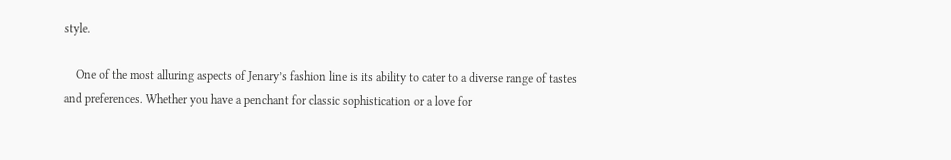style.

    One of the most alluring aspects of Jenary’s fashion line is its ability to cater to a diverse range of tastes and preferences. Whether you have a penchant for classic sophistication or a love for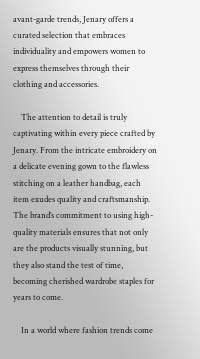avant-garde trends, Jenary offers a curated selection that embraces individuality and empowers women to express themselves through their clothing and accessories.

    The attention to detail is truly captivating within every piece crafted by Jenary. From the intricate embroidery on a delicate evening gown to the flawless stitching on a leather handbag, each item exudes quality and craftsmanship. The brand’s commitment to using high-quality materials ensures that not only are the products visually stunning, but they also stand the test of time, becoming cherished wardrobe staples for years to come.

    In a world where fashion trends come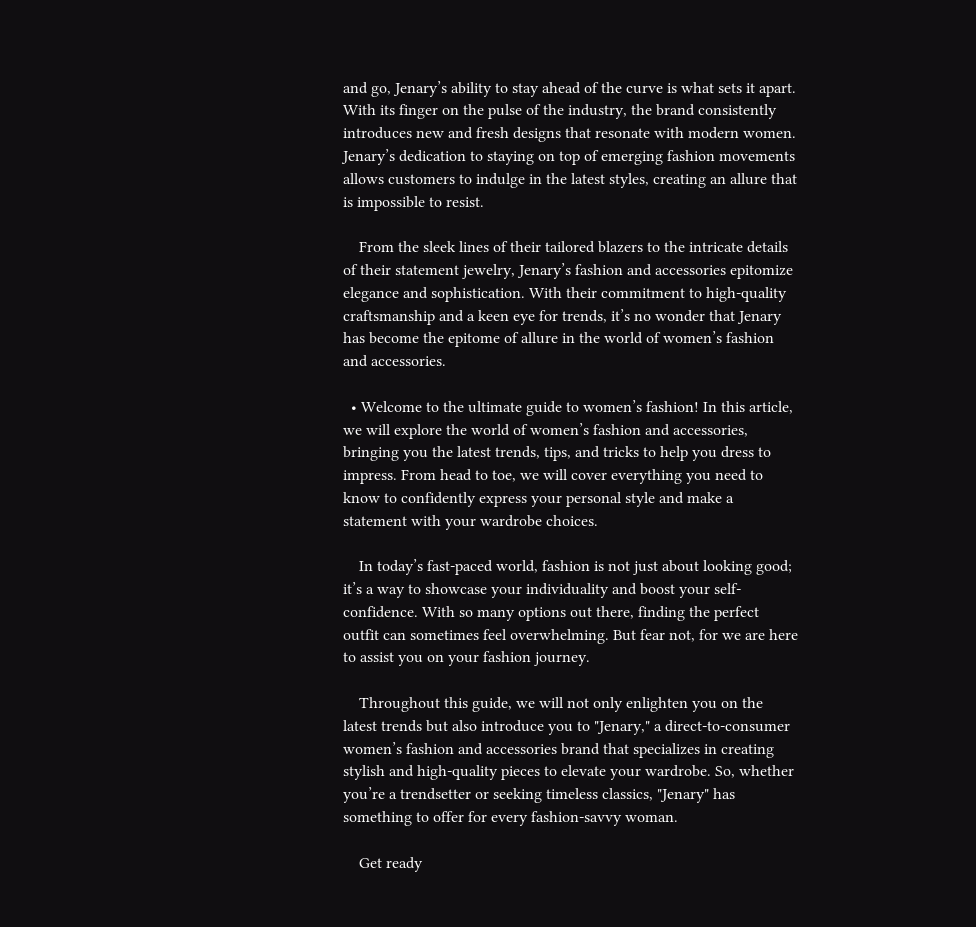and go, Jenary’s ability to stay ahead of the curve is what sets it apart. With its finger on the pulse of the industry, the brand consistently introduces new and fresh designs that resonate with modern women. Jenary’s dedication to staying on top of emerging fashion movements allows customers to indulge in the latest styles, creating an allure that is impossible to resist.

    From the sleek lines of their tailored blazers to the intricate details of their statement jewelry, Jenary’s fashion and accessories epitomize elegance and sophistication. With their commitment to high-quality craftsmanship and a keen eye for trends, it’s no wonder that Jenary has become the epitome of allure in the world of women’s fashion and accessories.

  • Welcome to the ultimate guide to women’s fashion! In this article, we will explore the world of women’s fashion and accessories, bringing you the latest trends, tips, and tricks to help you dress to impress. From head to toe, we will cover everything you need to know to confidently express your personal style and make a statement with your wardrobe choices.

    In today’s fast-paced world, fashion is not just about looking good; it’s a way to showcase your individuality and boost your self-confidence. With so many options out there, finding the perfect outfit can sometimes feel overwhelming. But fear not, for we are here to assist you on your fashion journey.

    Throughout this guide, we will not only enlighten you on the latest trends but also introduce you to "Jenary," a direct-to-consumer women’s fashion and accessories brand that specializes in creating stylish and high-quality pieces to elevate your wardrobe. So, whether you’re a trendsetter or seeking timeless classics, "Jenary" has something to offer for every fashion-savvy woman.

    Get ready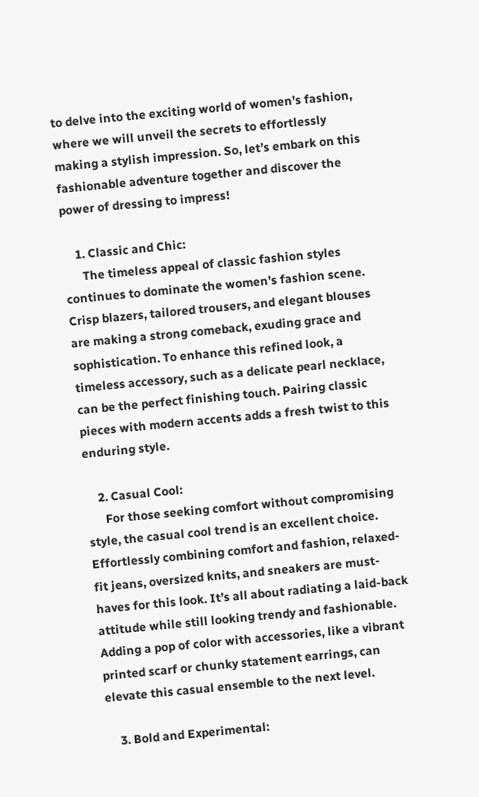to delve into the exciting world of women’s fashion, where we will unveil the secrets to effortlessly making a stylish impression. So, let’s embark on this fashionable adventure together and discover the power of dressing to impress!

    1. Classic and Chic:
      The timeless appeal of classic fashion styles continues to dominate the women’s fashion scene. Crisp blazers, tailored trousers, and elegant blouses are making a strong comeback, exuding grace and sophistication. To enhance this refined look, a timeless accessory, such as a delicate pearl necklace, can be the perfect finishing touch. Pairing classic pieces with modern accents adds a fresh twist to this enduring style.

    2. Casual Cool:
      For those seeking comfort without compromising style, the casual cool trend is an excellent choice. Effortlessly combining comfort and fashion, relaxed-fit jeans, oversized knits, and sneakers are must-haves for this look. It’s all about radiating a laid-back attitude while still looking trendy and fashionable. Adding a pop of color with accessories, like a vibrant printed scarf or chunky statement earrings, can elevate this casual ensemble to the next level.

    3. Bold and Experimental: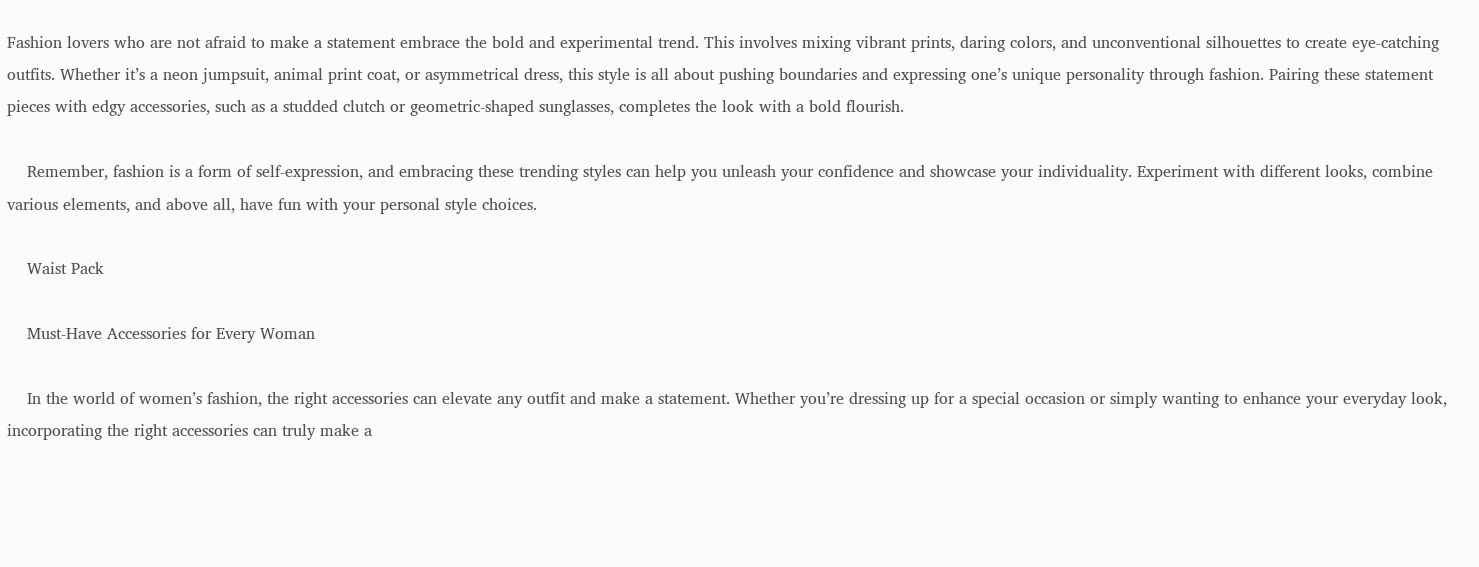Fashion lovers who are not afraid to make a statement embrace the bold and experimental trend. This involves mixing vibrant prints, daring colors, and unconventional silhouettes to create eye-catching outfits. Whether it’s a neon jumpsuit, animal print coat, or asymmetrical dress, this style is all about pushing boundaries and expressing one’s unique personality through fashion. Pairing these statement pieces with edgy accessories, such as a studded clutch or geometric-shaped sunglasses, completes the look with a bold flourish.

    Remember, fashion is a form of self-expression, and embracing these trending styles can help you unleash your confidence and showcase your individuality. Experiment with different looks, combine various elements, and above all, have fun with your personal style choices.

    Waist Pack

    Must-Have Accessories for Every Woman

    In the world of women’s fashion, the right accessories can elevate any outfit and make a statement. Whether you’re dressing up for a special occasion or simply wanting to enhance your everyday look, incorporating the right accessories can truly make a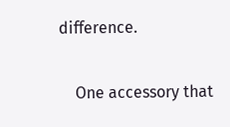difference.

    One accessory that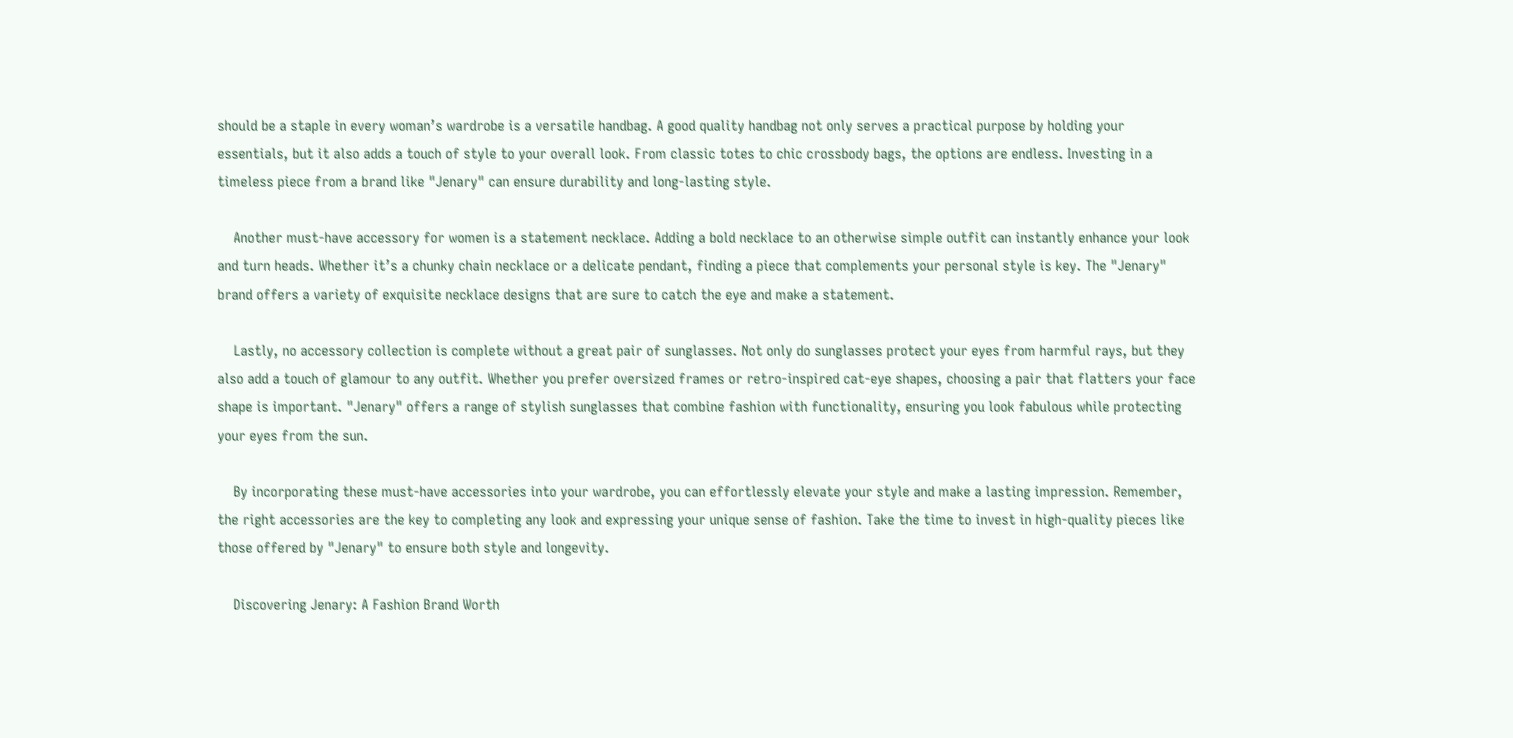should be a staple in every woman’s wardrobe is a versatile handbag. A good quality handbag not only serves a practical purpose by holding your essentials, but it also adds a touch of style to your overall look. From classic totes to chic crossbody bags, the options are endless. Investing in a timeless piece from a brand like "Jenary" can ensure durability and long-lasting style.

    Another must-have accessory for women is a statement necklace. Adding a bold necklace to an otherwise simple outfit can instantly enhance your look and turn heads. Whether it’s a chunky chain necklace or a delicate pendant, finding a piece that complements your personal style is key. The "Jenary" brand offers a variety of exquisite necklace designs that are sure to catch the eye and make a statement.

    Lastly, no accessory collection is complete without a great pair of sunglasses. Not only do sunglasses protect your eyes from harmful rays, but they also add a touch of glamour to any outfit. Whether you prefer oversized frames or retro-inspired cat-eye shapes, choosing a pair that flatters your face shape is important. "Jenary" offers a range of stylish sunglasses that combine fashion with functionality, ensuring you look fabulous while protecting your eyes from the sun.

    By incorporating these must-have accessories into your wardrobe, you can effortlessly elevate your style and make a lasting impression. Remember, the right accessories are the key to completing any look and expressing your unique sense of fashion. Take the time to invest in high-quality pieces like those offered by "Jenary" to ensure both style and longevity.

    Discovering Jenary: A Fashion Brand Worth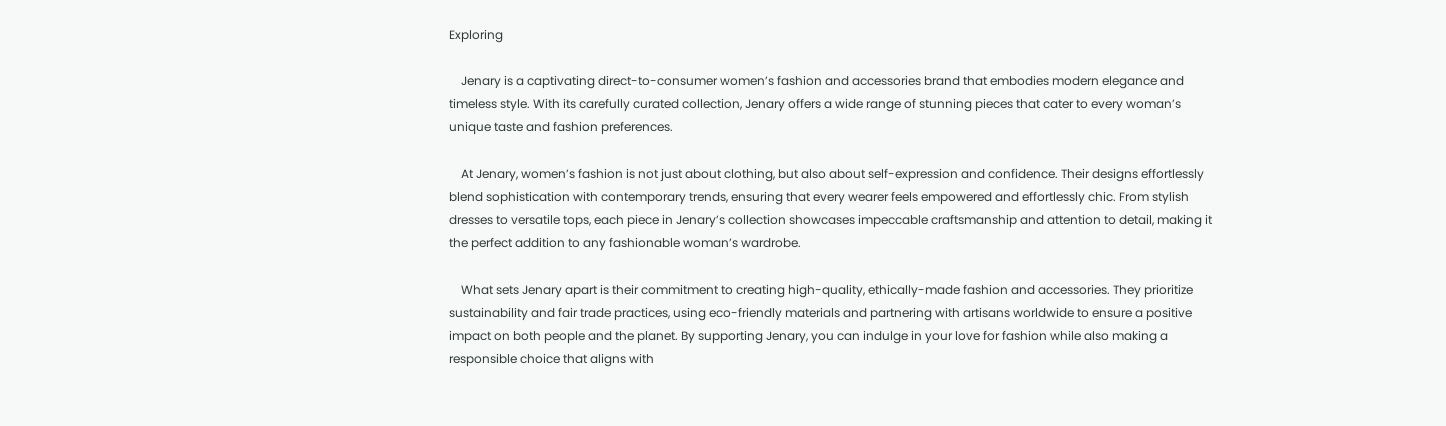Exploring

    Jenary is a captivating direct-to-consumer women’s fashion and accessories brand that embodies modern elegance and timeless style. With its carefully curated collection, Jenary offers a wide range of stunning pieces that cater to every woman’s unique taste and fashion preferences.

    At Jenary, women’s fashion is not just about clothing, but also about self-expression and confidence. Their designs effortlessly blend sophistication with contemporary trends, ensuring that every wearer feels empowered and effortlessly chic. From stylish dresses to versatile tops, each piece in Jenary’s collection showcases impeccable craftsmanship and attention to detail, making it the perfect addition to any fashionable woman’s wardrobe.

    What sets Jenary apart is their commitment to creating high-quality, ethically-made fashion and accessories. They prioritize sustainability and fair trade practices, using eco-friendly materials and partnering with artisans worldwide to ensure a positive impact on both people and the planet. By supporting Jenary, you can indulge in your love for fashion while also making a responsible choice that aligns with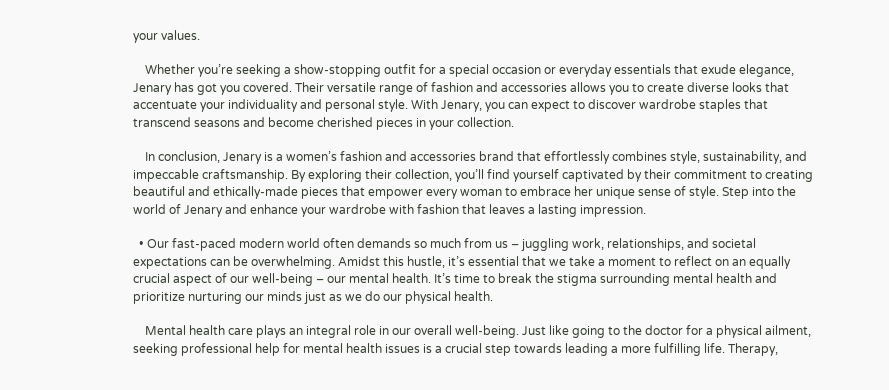your values.

    Whether you’re seeking a show-stopping outfit for a special occasion or everyday essentials that exude elegance, Jenary has got you covered. Their versatile range of fashion and accessories allows you to create diverse looks that accentuate your individuality and personal style. With Jenary, you can expect to discover wardrobe staples that transcend seasons and become cherished pieces in your collection.

    In conclusion, Jenary is a women’s fashion and accessories brand that effortlessly combines style, sustainability, and impeccable craftsmanship. By exploring their collection, you’ll find yourself captivated by their commitment to creating beautiful and ethically-made pieces that empower every woman to embrace her unique sense of style. Step into the world of Jenary and enhance your wardrobe with fashion that leaves a lasting impression.

  • Our fast-paced modern world often demands so much from us – juggling work, relationships, and societal expectations can be overwhelming. Amidst this hustle, it’s essential that we take a moment to reflect on an equally crucial aspect of our well-being – our mental health. It’s time to break the stigma surrounding mental health and prioritize nurturing our minds just as we do our physical health.

    Mental health care plays an integral role in our overall well-being. Just like going to the doctor for a physical ailment, seeking professional help for mental health issues is a crucial step towards leading a more fulfilling life. Therapy,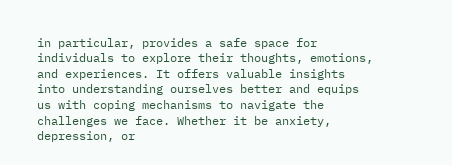in particular, provides a safe space for individuals to explore their thoughts, emotions, and experiences. It offers valuable insights into understanding ourselves better and equips us with coping mechanisms to navigate the challenges we face. Whether it be anxiety, depression, or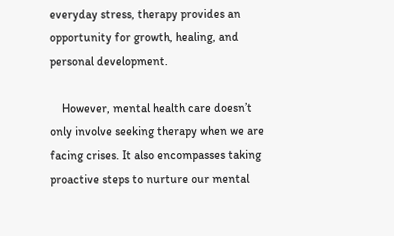everyday stress, therapy provides an opportunity for growth, healing, and personal development.

    However, mental health care doesn’t only involve seeking therapy when we are facing crises. It also encompasses taking proactive steps to nurture our mental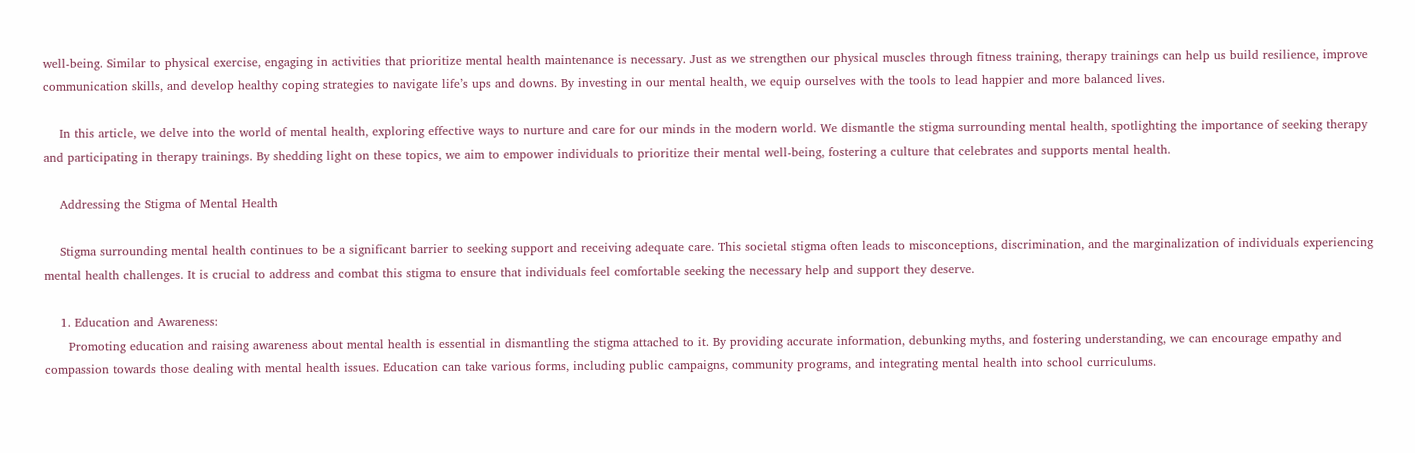well-being. Similar to physical exercise, engaging in activities that prioritize mental health maintenance is necessary. Just as we strengthen our physical muscles through fitness training, therapy trainings can help us build resilience, improve communication skills, and develop healthy coping strategies to navigate life’s ups and downs. By investing in our mental health, we equip ourselves with the tools to lead happier and more balanced lives.

    In this article, we delve into the world of mental health, exploring effective ways to nurture and care for our minds in the modern world. We dismantle the stigma surrounding mental health, spotlighting the importance of seeking therapy and participating in therapy trainings. By shedding light on these topics, we aim to empower individuals to prioritize their mental well-being, fostering a culture that celebrates and supports mental health.

    Addressing the Stigma of Mental Health

    Stigma surrounding mental health continues to be a significant barrier to seeking support and receiving adequate care. This societal stigma often leads to misconceptions, discrimination, and the marginalization of individuals experiencing mental health challenges. It is crucial to address and combat this stigma to ensure that individuals feel comfortable seeking the necessary help and support they deserve.

    1. Education and Awareness:
      Promoting education and raising awareness about mental health is essential in dismantling the stigma attached to it. By providing accurate information, debunking myths, and fostering understanding, we can encourage empathy and compassion towards those dealing with mental health issues. Education can take various forms, including public campaigns, community programs, and integrating mental health into school curriculums.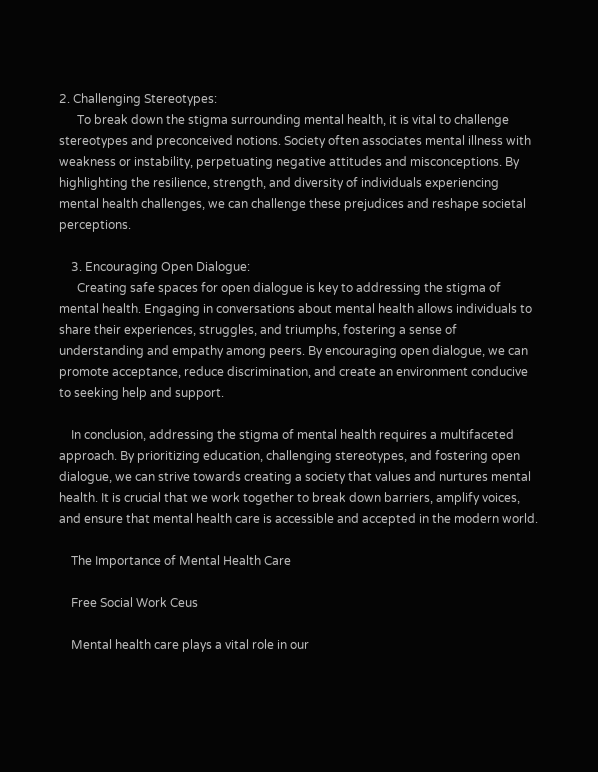2. Challenging Stereotypes:
      To break down the stigma surrounding mental health, it is vital to challenge stereotypes and preconceived notions. Society often associates mental illness with weakness or instability, perpetuating negative attitudes and misconceptions. By highlighting the resilience, strength, and diversity of individuals experiencing mental health challenges, we can challenge these prejudices and reshape societal perceptions.

    3. Encouraging Open Dialogue:
      Creating safe spaces for open dialogue is key to addressing the stigma of mental health. Engaging in conversations about mental health allows individuals to share their experiences, struggles, and triumphs, fostering a sense of understanding and empathy among peers. By encouraging open dialogue, we can promote acceptance, reduce discrimination, and create an environment conducive to seeking help and support.

    In conclusion, addressing the stigma of mental health requires a multifaceted approach. By prioritizing education, challenging stereotypes, and fostering open dialogue, we can strive towards creating a society that values and nurtures mental health. It is crucial that we work together to break down barriers, amplify voices, and ensure that mental health care is accessible and accepted in the modern world.

    The Importance of Mental Health Care

    Free Social Work Ceus

    Mental health care plays a vital role in our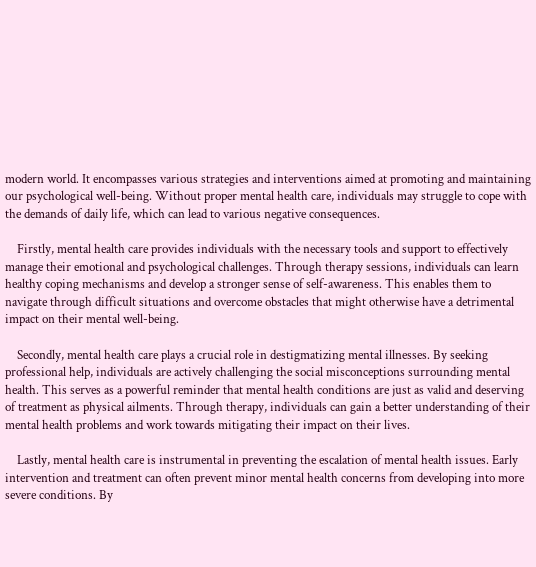modern world. It encompasses various strategies and interventions aimed at promoting and maintaining our psychological well-being. Without proper mental health care, individuals may struggle to cope with the demands of daily life, which can lead to various negative consequences.

    Firstly, mental health care provides individuals with the necessary tools and support to effectively manage their emotional and psychological challenges. Through therapy sessions, individuals can learn healthy coping mechanisms and develop a stronger sense of self-awareness. This enables them to navigate through difficult situations and overcome obstacles that might otherwise have a detrimental impact on their mental well-being.

    Secondly, mental health care plays a crucial role in destigmatizing mental illnesses. By seeking professional help, individuals are actively challenging the social misconceptions surrounding mental health. This serves as a powerful reminder that mental health conditions are just as valid and deserving of treatment as physical ailments. Through therapy, individuals can gain a better understanding of their mental health problems and work towards mitigating their impact on their lives.

    Lastly, mental health care is instrumental in preventing the escalation of mental health issues. Early intervention and treatment can often prevent minor mental health concerns from developing into more severe conditions. By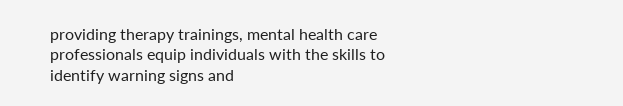providing therapy trainings, mental health care professionals equip individuals with the skills to identify warning signs and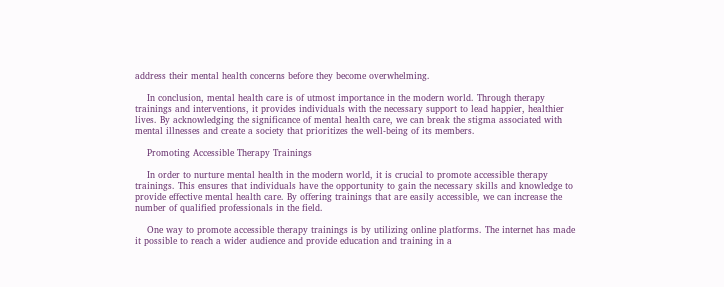address their mental health concerns before they become overwhelming.

    In conclusion, mental health care is of utmost importance in the modern world. Through therapy trainings and interventions, it provides individuals with the necessary support to lead happier, healthier lives. By acknowledging the significance of mental health care, we can break the stigma associated with mental illnesses and create a society that prioritizes the well-being of its members.

    Promoting Accessible Therapy Trainings

    In order to nurture mental health in the modern world, it is crucial to promote accessible therapy trainings. This ensures that individuals have the opportunity to gain the necessary skills and knowledge to provide effective mental health care. By offering trainings that are easily accessible, we can increase the number of qualified professionals in the field.

    One way to promote accessible therapy trainings is by utilizing online platforms. The internet has made it possible to reach a wider audience and provide education and training in a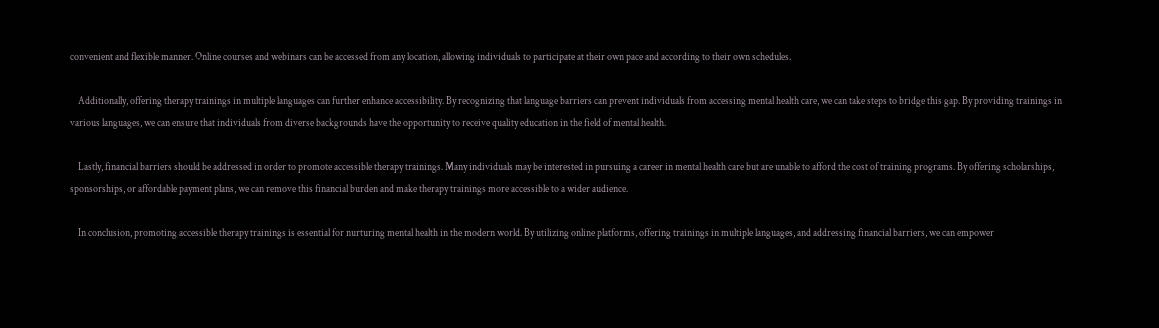convenient and flexible manner. Online courses and webinars can be accessed from any location, allowing individuals to participate at their own pace and according to their own schedules.

    Additionally, offering therapy trainings in multiple languages can further enhance accessibility. By recognizing that language barriers can prevent individuals from accessing mental health care, we can take steps to bridge this gap. By providing trainings in various languages, we can ensure that individuals from diverse backgrounds have the opportunity to receive quality education in the field of mental health.

    Lastly, financial barriers should be addressed in order to promote accessible therapy trainings. Many individuals may be interested in pursuing a career in mental health care but are unable to afford the cost of training programs. By offering scholarships, sponsorships, or affordable payment plans, we can remove this financial burden and make therapy trainings more accessible to a wider audience.

    In conclusion, promoting accessible therapy trainings is essential for nurturing mental health in the modern world. By utilizing online platforms, offering trainings in multiple languages, and addressing financial barriers, we can empower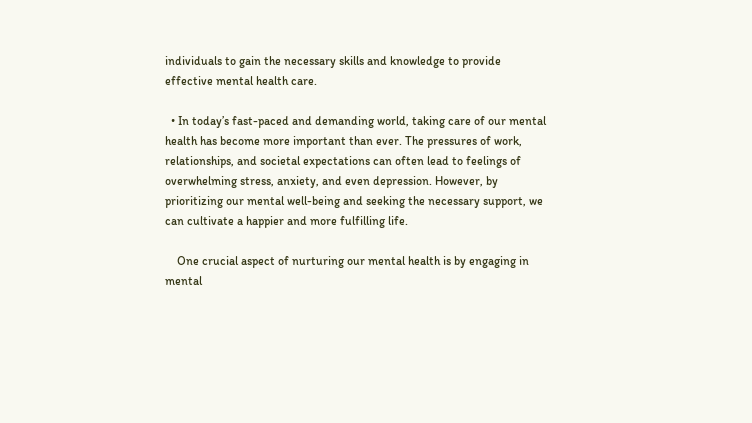individuals to gain the necessary skills and knowledge to provide effective mental health care.

  • In today’s fast-paced and demanding world, taking care of our mental health has become more important than ever. The pressures of work, relationships, and societal expectations can often lead to feelings of overwhelming stress, anxiety, and even depression. However, by prioritizing our mental well-being and seeking the necessary support, we can cultivate a happier and more fulfilling life.

    One crucial aspect of nurturing our mental health is by engaging in mental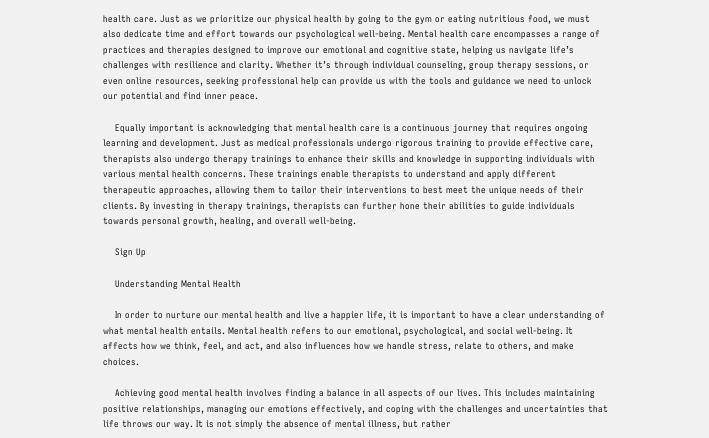health care. Just as we prioritize our physical health by going to the gym or eating nutritious food, we must also dedicate time and effort towards our psychological well-being. Mental health care encompasses a range of practices and therapies designed to improve our emotional and cognitive state, helping us navigate life’s challenges with resilience and clarity. Whether it’s through individual counseling, group therapy sessions, or even online resources, seeking professional help can provide us with the tools and guidance we need to unlock our potential and find inner peace.

    Equally important is acknowledging that mental health care is a continuous journey that requires ongoing learning and development. Just as medical professionals undergo rigorous training to provide effective care, therapists also undergo therapy trainings to enhance their skills and knowledge in supporting individuals with various mental health concerns. These trainings enable therapists to understand and apply different therapeutic approaches, allowing them to tailor their interventions to best meet the unique needs of their clients. By investing in therapy trainings, therapists can further hone their abilities to guide individuals towards personal growth, healing, and overall well-being.

    Sign Up

    Understanding Mental Health

    In order to nurture our mental health and live a happier life, it is important to have a clear understanding of what mental health entails. Mental health refers to our emotional, psychological, and social well-being. It affects how we think, feel, and act, and also influences how we handle stress, relate to others, and make choices.

    Achieving good mental health involves finding a balance in all aspects of our lives. This includes maintaining positive relationships, managing our emotions effectively, and coping with the challenges and uncertainties that life throws our way. It is not simply the absence of mental illness, but rather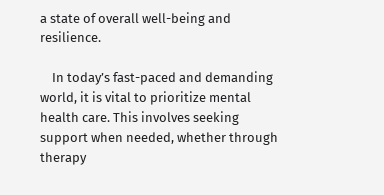a state of overall well-being and resilience.

    In today’s fast-paced and demanding world, it is vital to prioritize mental health care. This involves seeking support when needed, whether through therapy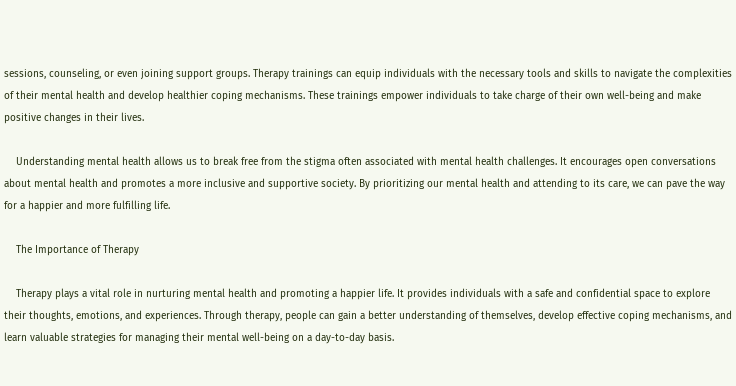sessions, counseling, or even joining support groups. Therapy trainings can equip individuals with the necessary tools and skills to navigate the complexities of their mental health and develop healthier coping mechanisms. These trainings empower individuals to take charge of their own well-being and make positive changes in their lives.

    Understanding mental health allows us to break free from the stigma often associated with mental health challenges. It encourages open conversations about mental health and promotes a more inclusive and supportive society. By prioritizing our mental health and attending to its care, we can pave the way for a happier and more fulfilling life.

    The Importance of Therapy

    Therapy plays a vital role in nurturing mental health and promoting a happier life. It provides individuals with a safe and confidential space to explore their thoughts, emotions, and experiences. Through therapy, people can gain a better understanding of themselves, develop effective coping mechanisms, and learn valuable strategies for managing their mental well-being on a day-to-day basis.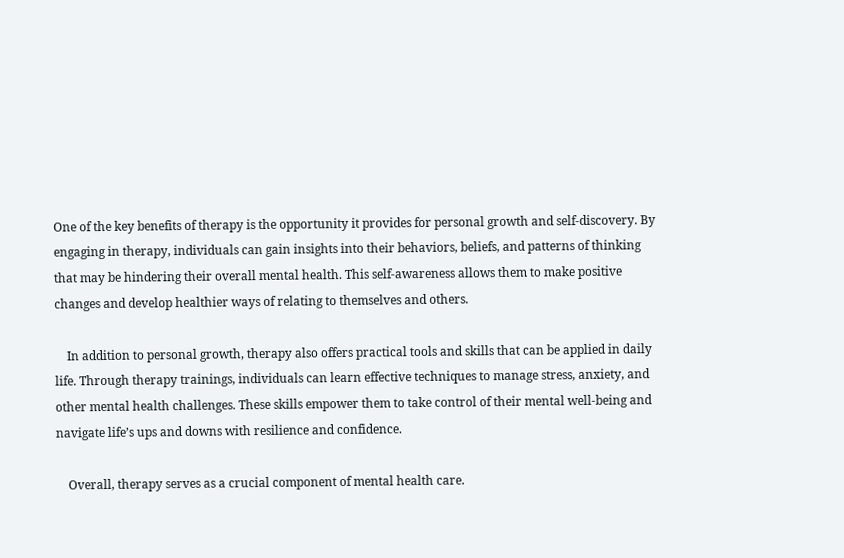One of the key benefits of therapy is the opportunity it provides for personal growth and self-discovery. By engaging in therapy, individuals can gain insights into their behaviors, beliefs, and patterns of thinking that may be hindering their overall mental health. This self-awareness allows them to make positive changes and develop healthier ways of relating to themselves and others.

    In addition to personal growth, therapy also offers practical tools and skills that can be applied in daily life. Through therapy trainings, individuals can learn effective techniques to manage stress, anxiety, and other mental health challenges. These skills empower them to take control of their mental well-being and navigate life’s ups and downs with resilience and confidence.

    Overall, therapy serves as a crucial component of mental health care.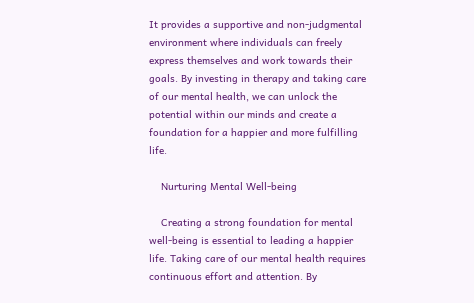It provides a supportive and non-judgmental environment where individuals can freely express themselves and work towards their goals. By investing in therapy and taking care of our mental health, we can unlock the potential within our minds and create a foundation for a happier and more fulfilling life.

    Nurturing Mental Well-being

    Creating a strong foundation for mental well-being is essential to leading a happier life. Taking care of our mental health requires continuous effort and attention. By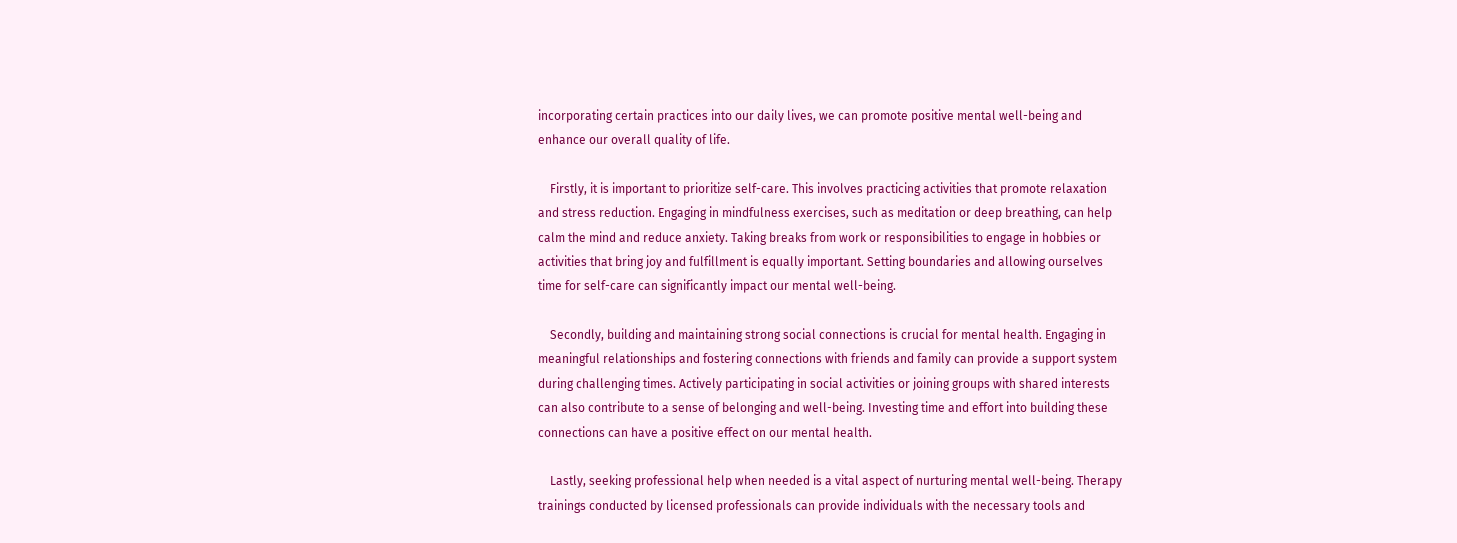incorporating certain practices into our daily lives, we can promote positive mental well-being and enhance our overall quality of life.

    Firstly, it is important to prioritize self-care. This involves practicing activities that promote relaxation and stress reduction. Engaging in mindfulness exercises, such as meditation or deep breathing, can help calm the mind and reduce anxiety. Taking breaks from work or responsibilities to engage in hobbies or activities that bring joy and fulfillment is equally important. Setting boundaries and allowing ourselves time for self-care can significantly impact our mental well-being.

    Secondly, building and maintaining strong social connections is crucial for mental health. Engaging in meaningful relationships and fostering connections with friends and family can provide a support system during challenging times. Actively participating in social activities or joining groups with shared interests can also contribute to a sense of belonging and well-being. Investing time and effort into building these connections can have a positive effect on our mental health.

    Lastly, seeking professional help when needed is a vital aspect of nurturing mental well-being. Therapy trainings conducted by licensed professionals can provide individuals with the necessary tools and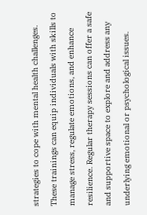strategies to cope with mental health challenges. These trainings can equip individuals with skills to manage stress, regulate emotions, and enhance resilience. Regular therapy sessions can offer a safe and supportive space to explore and address any underlying emotional or psychological issues.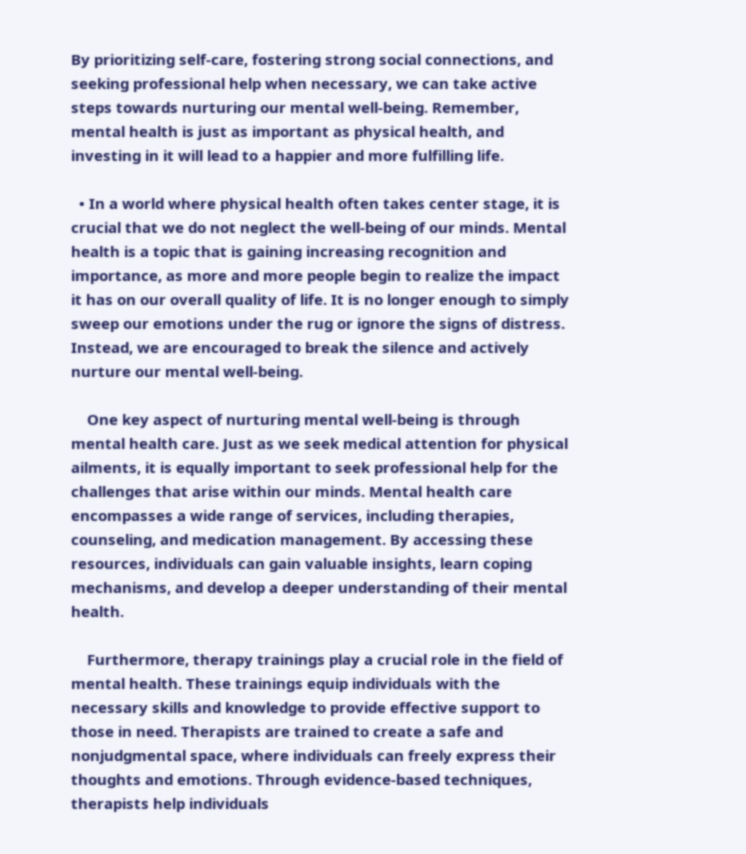By prioritizing self-care, fostering strong social connections, and seeking professional help when necessary, we can take active steps towards nurturing our mental well-being. Remember, mental health is just as important as physical health, and investing in it will lead to a happier and more fulfilling life.

  • In a world where physical health often takes center stage, it is crucial that we do not neglect the well-being of our minds. Mental health is a topic that is gaining increasing recognition and importance, as more and more people begin to realize the impact it has on our overall quality of life. It is no longer enough to simply sweep our emotions under the rug or ignore the signs of distress. Instead, we are encouraged to break the silence and actively nurture our mental well-being.

    One key aspect of nurturing mental well-being is through mental health care. Just as we seek medical attention for physical ailments, it is equally important to seek professional help for the challenges that arise within our minds. Mental health care encompasses a wide range of services, including therapies, counseling, and medication management. By accessing these resources, individuals can gain valuable insights, learn coping mechanisms, and develop a deeper understanding of their mental health.

    Furthermore, therapy trainings play a crucial role in the field of mental health. These trainings equip individuals with the necessary skills and knowledge to provide effective support to those in need. Therapists are trained to create a safe and nonjudgmental space, where individuals can freely express their thoughts and emotions. Through evidence-based techniques, therapists help individuals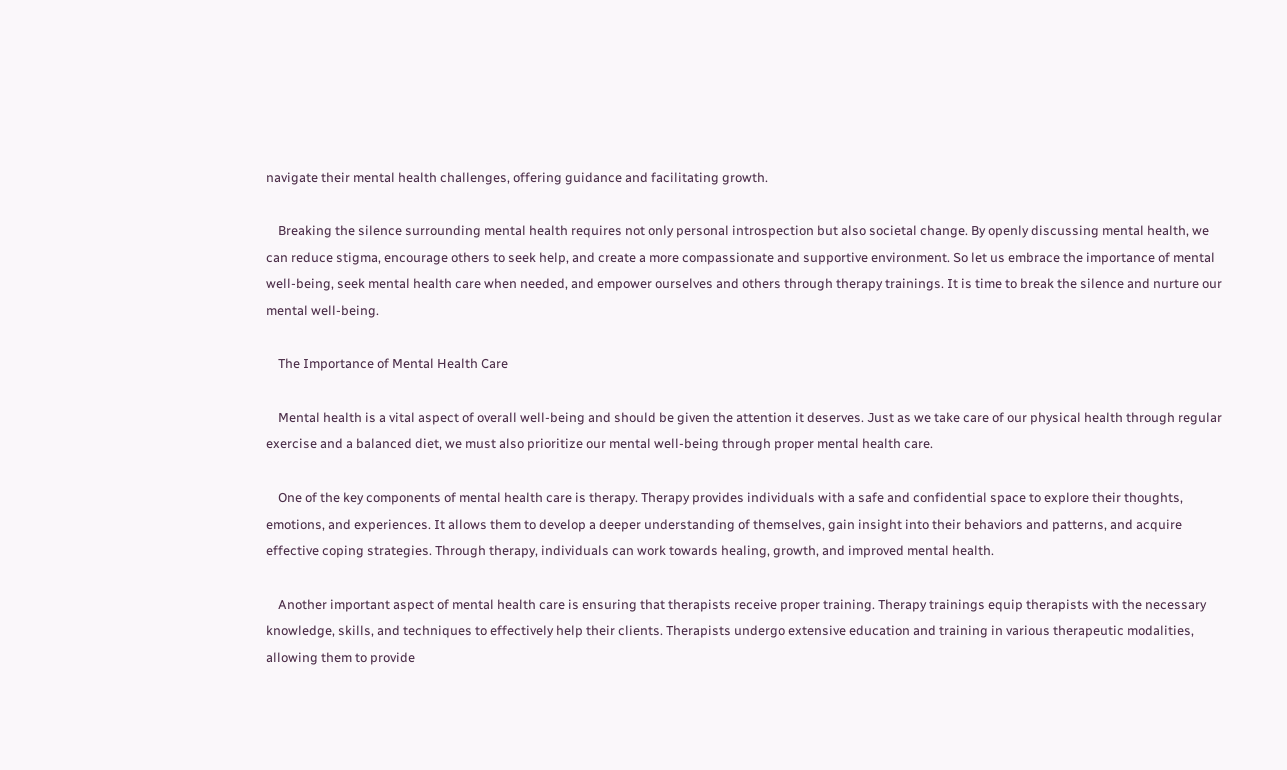navigate their mental health challenges, offering guidance and facilitating growth.

    Breaking the silence surrounding mental health requires not only personal introspection but also societal change. By openly discussing mental health, we can reduce stigma, encourage others to seek help, and create a more compassionate and supportive environment. So let us embrace the importance of mental well-being, seek mental health care when needed, and empower ourselves and others through therapy trainings. It is time to break the silence and nurture our mental well-being.

    The Importance of Mental Health Care

    Mental health is a vital aspect of overall well-being and should be given the attention it deserves. Just as we take care of our physical health through regular exercise and a balanced diet, we must also prioritize our mental well-being through proper mental health care.

    One of the key components of mental health care is therapy. Therapy provides individuals with a safe and confidential space to explore their thoughts, emotions, and experiences. It allows them to develop a deeper understanding of themselves, gain insight into their behaviors and patterns, and acquire effective coping strategies. Through therapy, individuals can work towards healing, growth, and improved mental health.

    Another important aspect of mental health care is ensuring that therapists receive proper training. Therapy trainings equip therapists with the necessary knowledge, skills, and techniques to effectively help their clients. Therapists undergo extensive education and training in various therapeutic modalities, allowing them to provide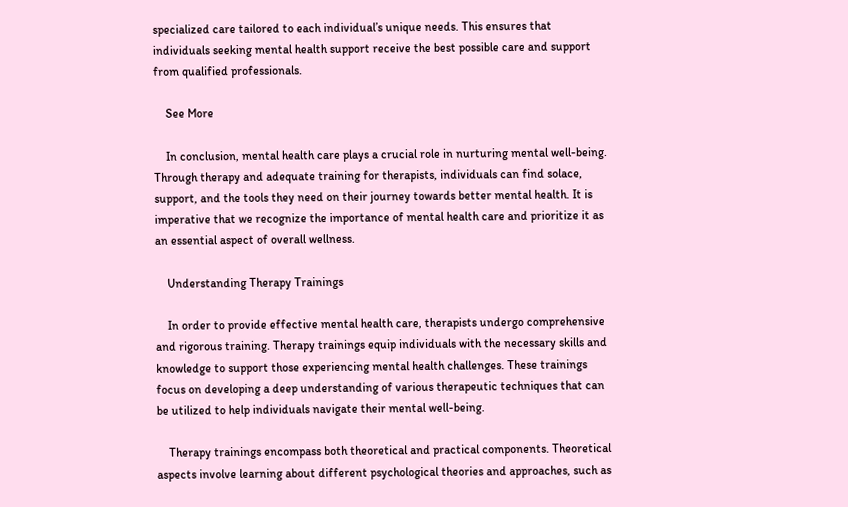specialized care tailored to each individual’s unique needs. This ensures that individuals seeking mental health support receive the best possible care and support from qualified professionals.

    See More

    In conclusion, mental health care plays a crucial role in nurturing mental well-being. Through therapy and adequate training for therapists, individuals can find solace, support, and the tools they need on their journey towards better mental health. It is imperative that we recognize the importance of mental health care and prioritize it as an essential aspect of overall wellness.

    Understanding Therapy Trainings

    In order to provide effective mental health care, therapists undergo comprehensive and rigorous training. Therapy trainings equip individuals with the necessary skills and knowledge to support those experiencing mental health challenges. These trainings focus on developing a deep understanding of various therapeutic techniques that can be utilized to help individuals navigate their mental well-being.

    Therapy trainings encompass both theoretical and practical components. Theoretical aspects involve learning about different psychological theories and approaches, such as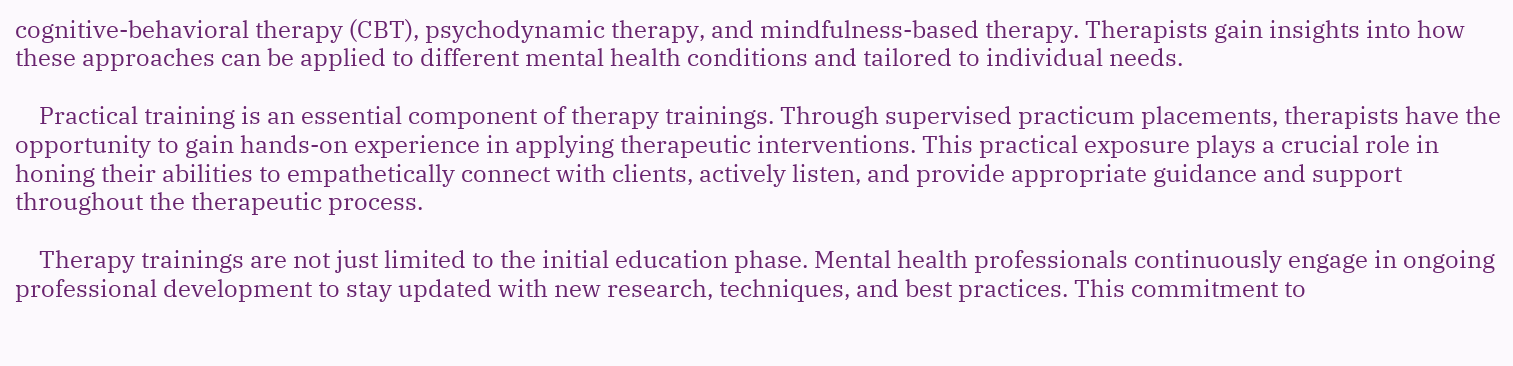cognitive-behavioral therapy (CBT), psychodynamic therapy, and mindfulness-based therapy. Therapists gain insights into how these approaches can be applied to different mental health conditions and tailored to individual needs.

    Practical training is an essential component of therapy trainings. Through supervised practicum placements, therapists have the opportunity to gain hands-on experience in applying therapeutic interventions. This practical exposure plays a crucial role in honing their abilities to empathetically connect with clients, actively listen, and provide appropriate guidance and support throughout the therapeutic process.

    Therapy trainings are not just limited to the initial education phase. Mental health professionals continuously engage in ongoing professional development to stay updated with new research, techniques, and best practices. This commitment to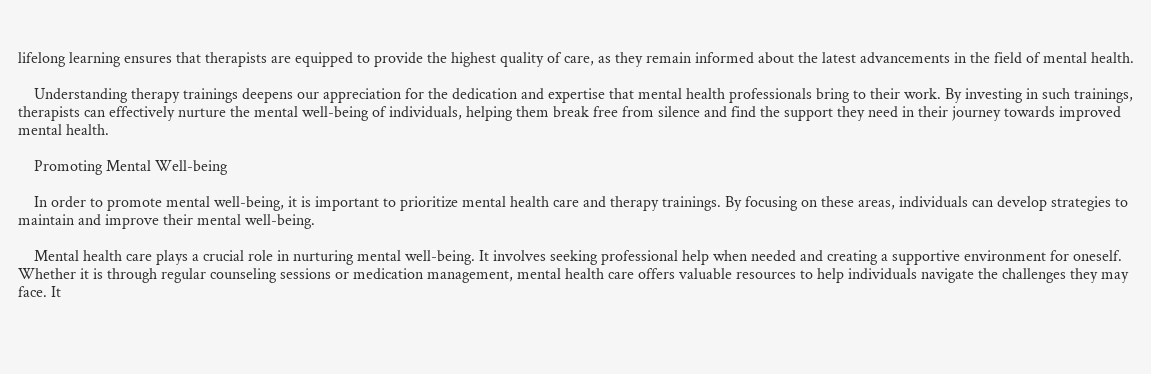lifelong learning ensures that therapists are equipped to provide the highest quality of care, as they remain informed about the latest advancements in the field of mental health.

    Understanding therapy trainings deepens our appreciation for the dedication and expertise that mental health professionals bring to their work. By investing in such trainings, therapists can effectively nurture the mental well-being of individuals, helping them break free from silence and find the support they need in their journey towards improved mental health.

    Promoting Mental Well-being

    In order to promote mental well-being, it is important to prioritize mental health care and therapy trainings. By focusing on these areas, individuals can develop strategies to maintain and improve their mental well-being.

    Mental health care plays a crucial role in nurturing mental well-being. It involves seeking professional help when needed and creating a supportive environment for oneself. Whether it is through regular counseling sessions or medication management, mental health care offers valuable resources to help individuals navigate the challenges they may face. It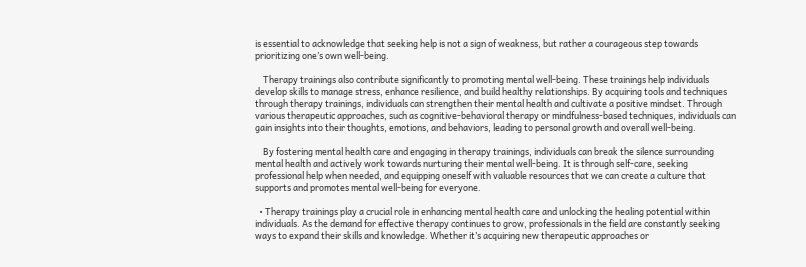is essential to acknowledge that seeking help is not a sign of weakness, but rather a courageous step towards prioritizing one’s own well-being.

    Therapy trainings also contribute significantly to promoting mental well-being. These trainings help individuals develop skills to manage stress, enhance resilience, and build healthy relationships. By acquiring tools and techniques through therapy trainings, individuals can strengthen their mental health and cultivate a positive mindset. Through various therapeutic approaches, such as cognitive-behavioral therapy or mindfulness-based techniques, individuals can gain insights into their thoughts, emotions, and behaviors, leading to personal growth and overall well-being.

    By fostering mental health care and engaging in therapy trainings, individuals can break the silence surrounding mental health and actively work towards nurturing their mental well-being. It is through self-care, seeking professional help when needed, and equipping oneself with valuable resources that we can create a culture that supports and promotes mental well-being for everyone.

  • Therapy trainings play a crucial role in enhancing mental health care and unlocking the healing potential within individuals. As the demand for effective therapy continues to grow, professionals in the field are constantly seeking ways to expand their skills and knowledge. Whether it’s acquiring new therapeutic approaches or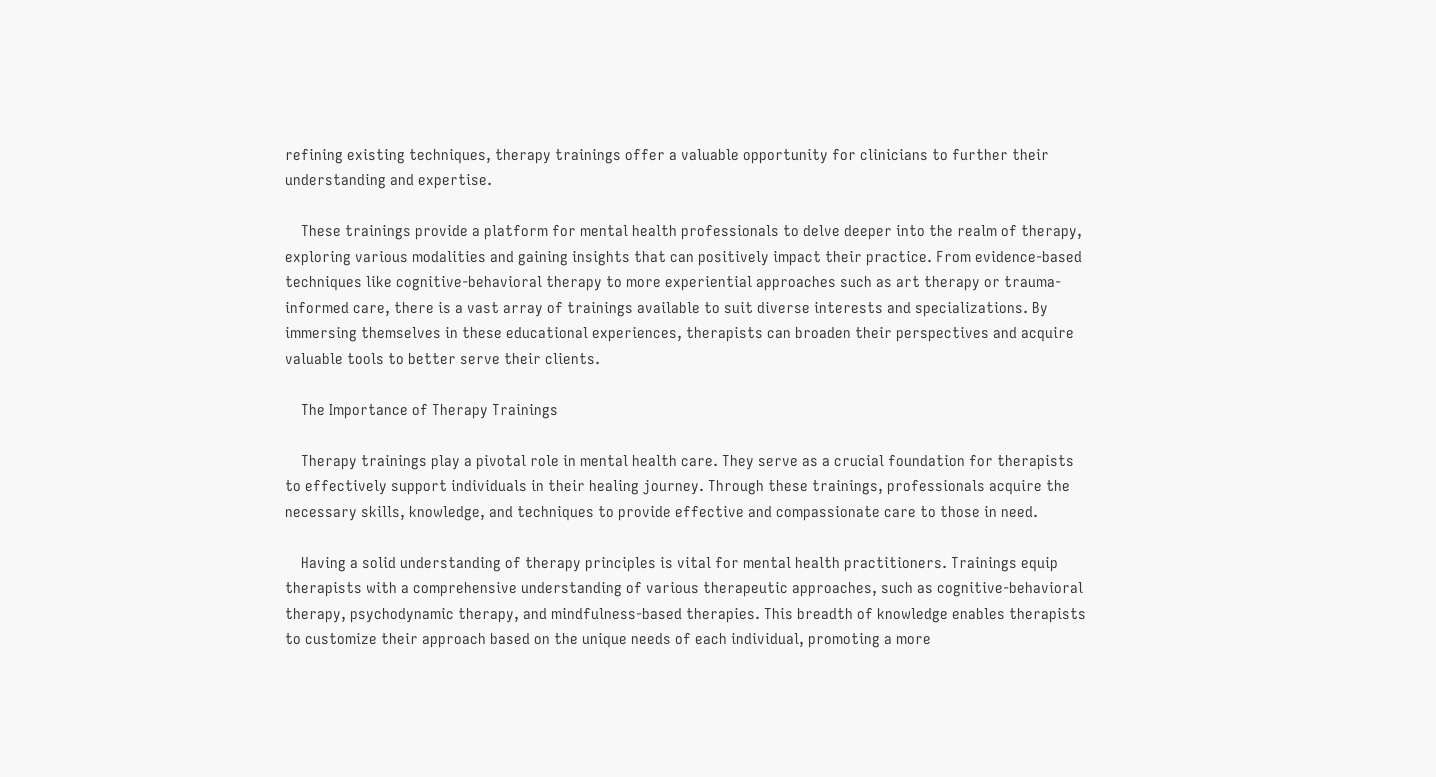refining existing techniques, therapy trainings offer a valuable opportunity for clinicians to further their understanding and expertise.

    These trainings provide a platform for mental health professionals to delve deeper into the realm of therapy, exploring various modalities and gaining insights that can positively impact their practice. From evidence-based techniques like cognitive-behavioral therapy to more experiential approaches such as art therapy or trauma-informed care, there is a vast array of trainings available to suit diverse interests and specializations. By immersing themselves in these educational experiences, therapists can broaden their perspectives and acquire valuable tools to better serve their clients.

    The Importance of Therapy Trainings

    Therapy trainings play a pivotal role in mental health care. They serve as a crucial foundation for therapists to effectively support individuals in their healing journey. Through these trainings, professionals acquire the necessary skills, knowledge, and techniques to provide effective and compassionate care to those in need.

    Having a solid understanding of therapy principles is vital for mental health practitioners. Trainings equip therapists with a comprehensive understanding of various therapeutic approaches, such as cognitive-behavioral therapy, psychodynamic therapy, and mindfulness-based therapies. This breadth of knowledge enables therapists to customize their approach based on the unique needs of each individual, promoting a more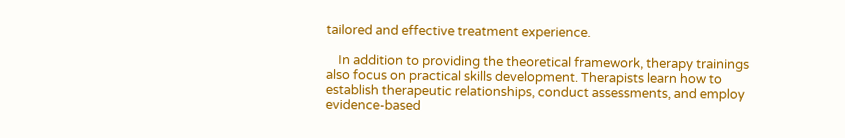tailored and effective treatment experience.

    In addition to providing the theoretical framework, therapy trainings also focus on practical skills development. Therapists learn how to establish therapeutic relationships, conduct assessments, and employ evidence-based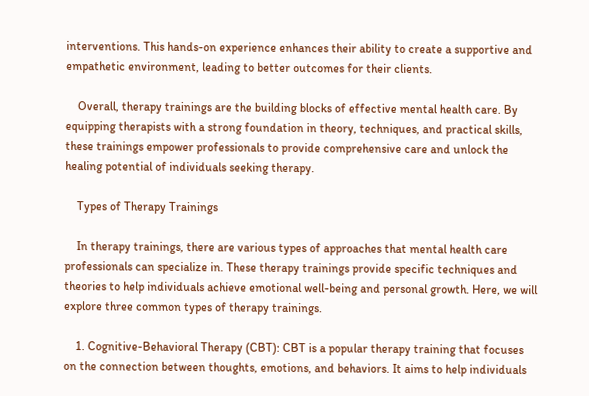interventions. This hands-on experience enhances their ability to create a supportive and empathetic environment, leading to better outcomes for their clients.

    Overall, therapy trainings are the building blocks of effective mental health care. By equipping therapists with a strong foundation in theory, techniques, and practical skills, these trainings empower professionals to provide comprehensive care and unlock the healing potential of individuals seeking therapy.

    Types of Therapy Trainings

    In therapy trainings, there are various types of approaches that mental health care professionals can specialize in. These therapy trainings provide specific techniques and theories to help individuals achieve emotional well-being and personal growth. Here, we will explore three common types of therapy trainings.

    1. Cognitive-Behavioral Therapy (CBT): CBT is a popular therapy training that focuses on the connection between thoughts, emotions, and behaviors. It aims to help individuals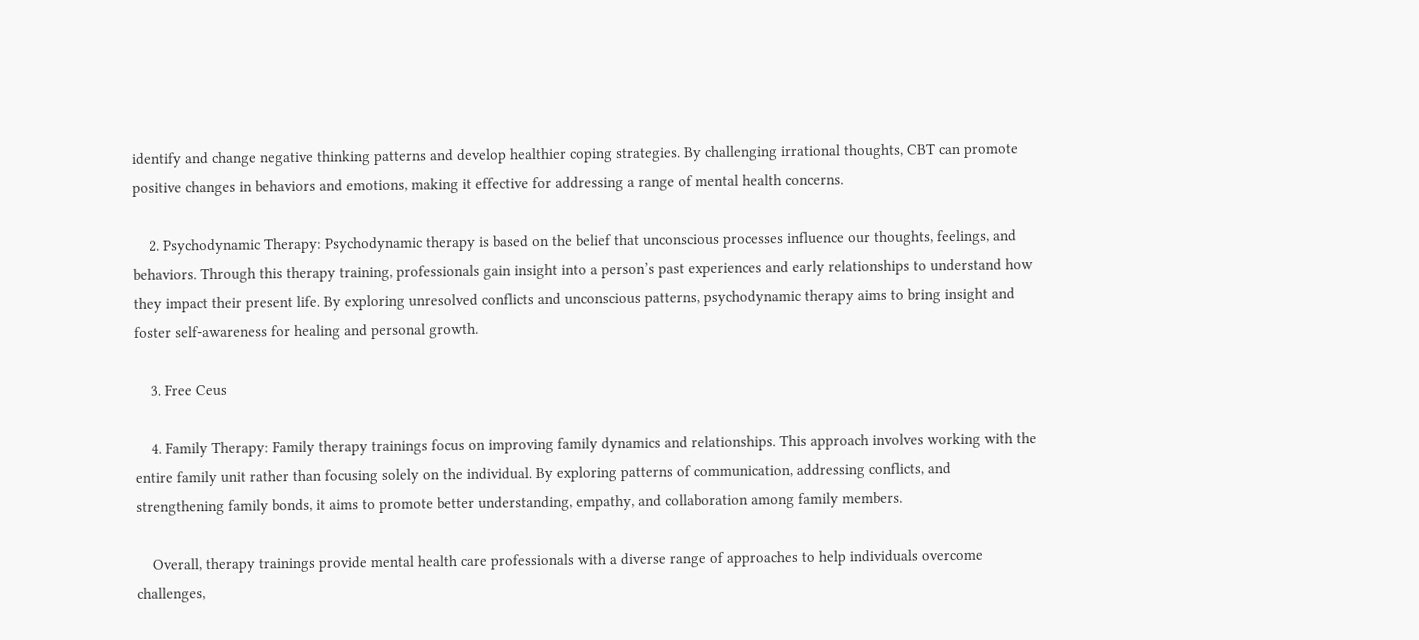identify and change negative thinking patterns and develop healthier coping strategies. By challenging irrational thoughts, CBT can promote positive changes in behaviors and emotions, making it effective for addressing a range of mental health concerns.

    2. Psychodynamic Therapy: Psychodynamic therapy is based on the belief that unconscious processes influence our thoughts, feelings, and behaviors. Through this therapy training, professionals gain insight into a person’s past experiences and early relationships to understand how they impact their present life. By exploring unresolved conflicts and unconscious patterns, psychodynamic therapy aims to bring insight and foster self-awareness for healing and personal growth.

    3. Free Ceus

    4. Family Therapy: Family therapy trainings focus on improving family dynamics and relationships. This approach involves working with the entire family unit rather than focusing solely on the individual. By exploring patterns of communication, addressing conflicts, and strengthening family bonds, it aims to promote better understanding, empathy, and collaboration among family members.

    Overall, therapy trainings provide mental health care professionals with a diverse range of approaches to help individuals overcome challenges,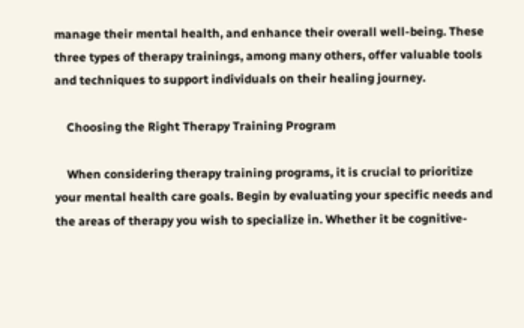manage their mental health, and enhance their overall well-being. These three types of therapy trainings, among many others, offer valuable tools and techniques to support individuals on their healing journey.

    Choosing the Right Therapy Training Program

    When considering therapy training programs, it is crucial to prioritize your mental health care goals. Begin by evaluating your specific needs and the areas of therapy you wish to specialize in. Whether it be cognitive-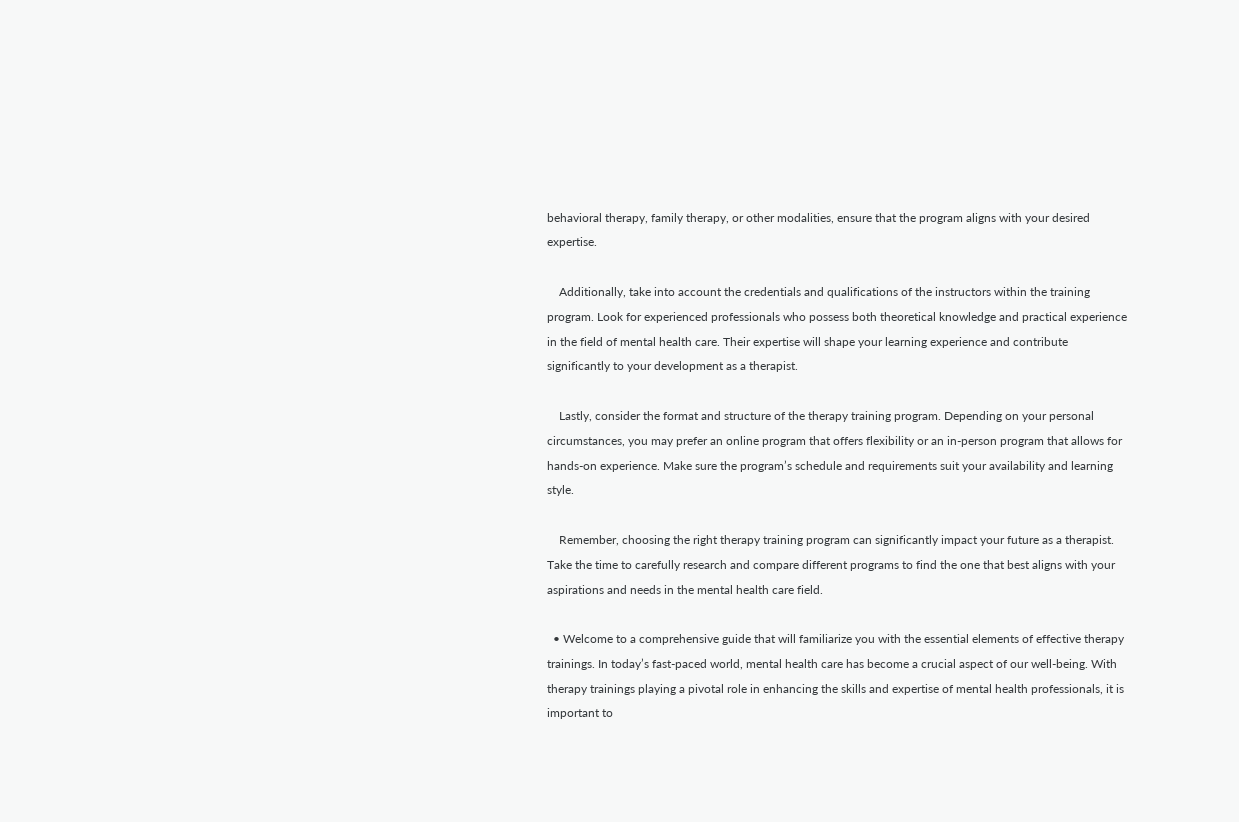behavioral therapy, family therapy, or other modalities, ensure that the program aligns with your desired expertise.

    Additionally, take into account the credentials and qualifications of the instructors within the training program. Look for experienced professionals who possess both theoretical knowledge and practical experience in the field of mental health care. Their expertise will shape your learning experience and contribute significantly to your development as a therapist.

    Lastly, consider the format and structure of the therapy training program. Depending on your personal circumstances, you may prefer an online program that offers flexibility or an in-person program that allows for hands-on experience. Make sure the program’s schedule and requirements suit your availability and learning style.

    Remember, choosing the right therapy training program can significantly impact your future as a therapist. Take the time to carefully research and compare different programs to find the one that best aligns with your aspirations and needs in the mental health care field.

  • Welcome to a comprehensive guide that will familiarize you with the essential elements of effective therapy trainings. In today’s fast-paced world, mental health care has become a crucial aspect of our well-being. With therapy trainings playing a pivotal role in enhancing the skills and expertise of mental health professionals, it is important to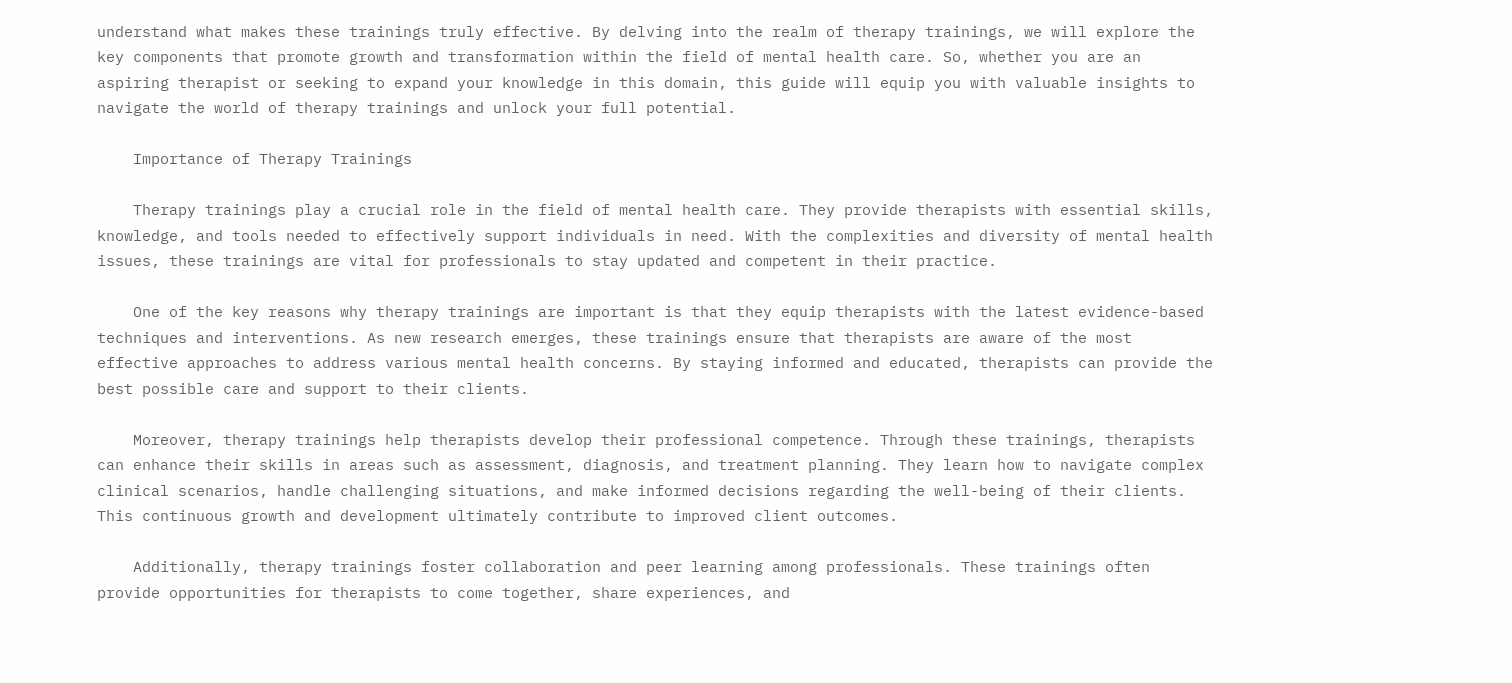understand what makes these trainings truly effective. By delving into the realm of therapy trainings, we will explore the key components that promote growth and transformation within the field of mental health care. So, whether you are an aspiring therapist or seeking to expand your knowledge in this domain, this guide will equip you with valuable insights to navigate the world of therapy trainings and unlock your full potential.

    Importance of Therapy Trainings

    Therapy trainings play a crucial role in the field of mental health care. They provide therapists with essential skills, knowledge, and tools needed to effectively support individuals in need. With the complexities and diversity of mental health issues, these trainings are vital for professionals to stay updated and competent in their practice.

    One of the key reasons why therapy trainings are important is that they equip therapists with the latest evidence-based techniques and interventions. As new research emerges, these trainings ensure that therapists are aware of the most effective approaches to address various mental health concerns. By staying informed and educated, therapists can provide the best possible care and support to their clients.

    Moreover, therapy trainings help therapists develop their professional competence. Through these trainings, therapists can enhance their skills in areas such as assessment, diagnosis, and treatment planning. They learn how to navigate complex clinical scenarios, handle challenging situations, and make informed decisions regarding the well-being of their clients. This continuous growth and development ultimately contribute to improved client outcomes.

    Additionally, therapy trainings foster collaboration and peer learning among professionals. These trainings often provide opportunities for therapists to come together, share experiences, and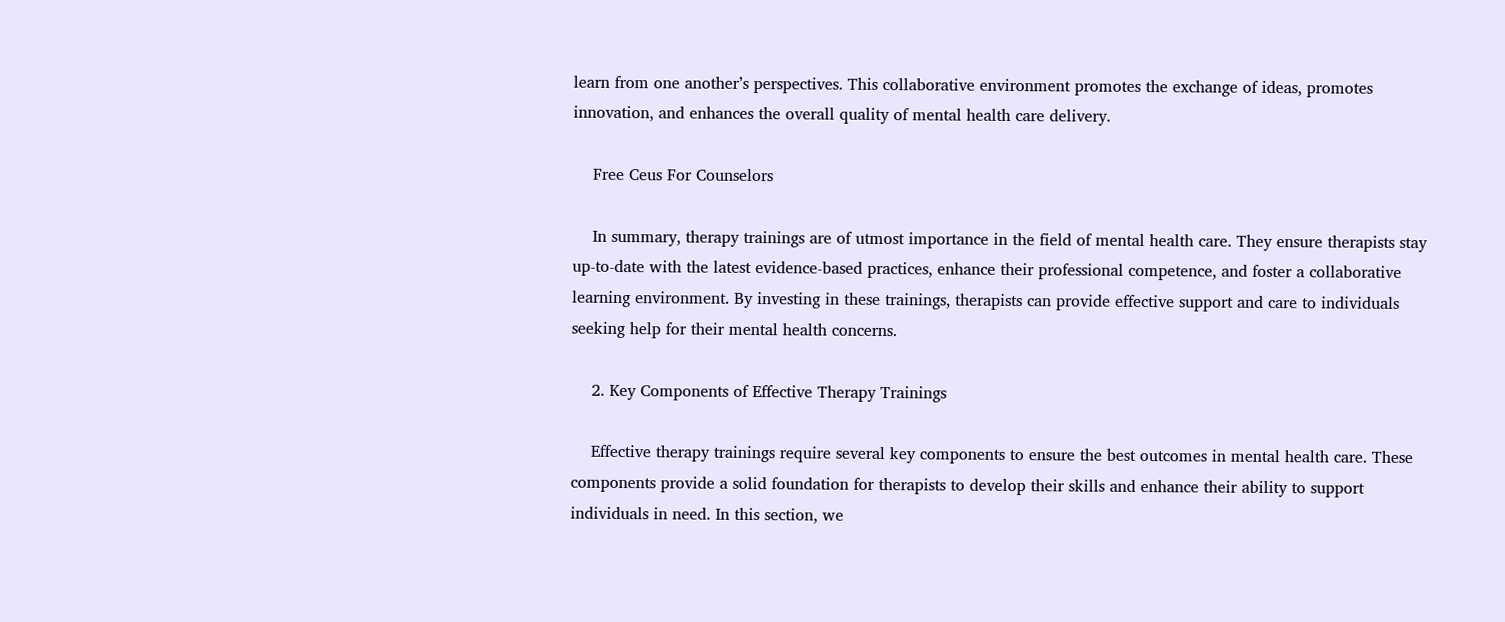learn from one another’s perspectives. This collaborative environment promotes the exchange of ideas, promotes innovation, and enhances the overall quality of mental health care delivery.

    Free Ceus For Counselors

    In summary, therapy trainings are of utmost importance in the field of mental health care. They ensure therapists stay up-to-date with the latest evidence-based practices, enhance their professional competence, and foster a collaborative learning environment. By investing in these trainings, therapists can provide effective support and care to individuals seeking help for their mental health concerns.

    2. Key Components of Effective Therapy Trainings

    Effective therapy trainings require several key components to ensure the best outcomes in mental health care. These components provide a solid foundation for therapists to develop their skills and enhance their ability to support individuals in need. In this section, we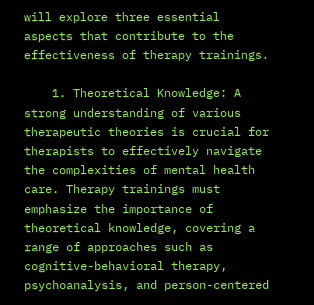will explore three essential aspects that contribute to the effectiveness of therapy trainings.

    1. Theoretical Knowledge: A strong understanding of various therapeutic theories is crucial for therapists to effectively navigate the complexities of mental health care. Therapy trainings must emphasize the importance of theoretical knowledge, covering a range of approaches such as cognitive-behavioral therapy, psychoanalysis, and person-centered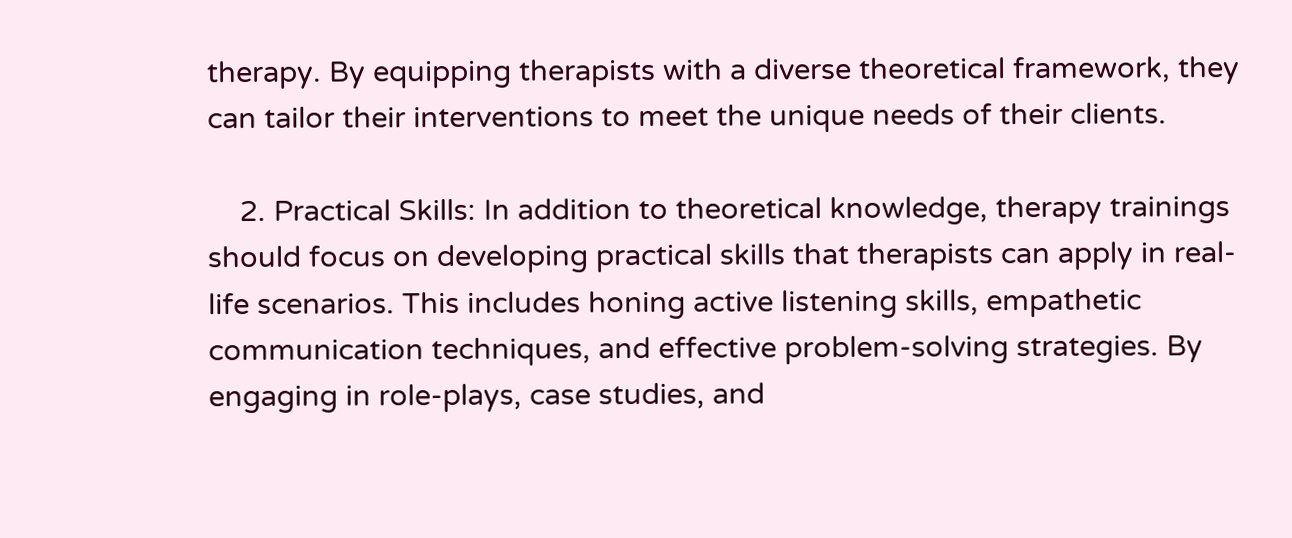therapy. By equipping therapists with a diverse theoretical framework, they can tailor their interventions to meet the unique needs of their clients.

    2. Practical Skills: In addition to theoretical knowledge, therapy trainings should focus on developing practical skills that therapists can apply in real-life scenarios. This includes honing active listening skills, empathetic communication techniques, and effective problem-solving strategies. By engaging in role-plays, case studies, and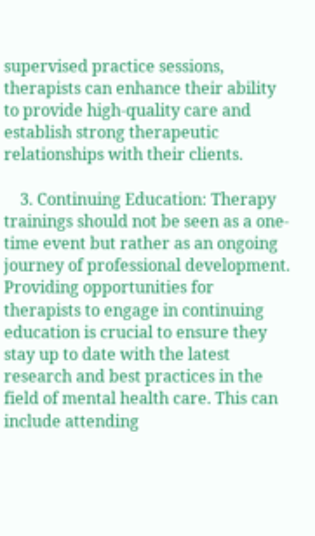supervised practice sessions, therapists can enhance their ability to provide high-quality care and establish strong therapeutic relationships with their clients.

    3. Continuing Education: Therapy trainings should not be seen as a one-time event but rather as an ongoing journey of professional development. Providing opportunities for therapists to engage in continuing education is crucial to ensure they stay up to date with the latest research and best practices in the field of mental health care. This can include attending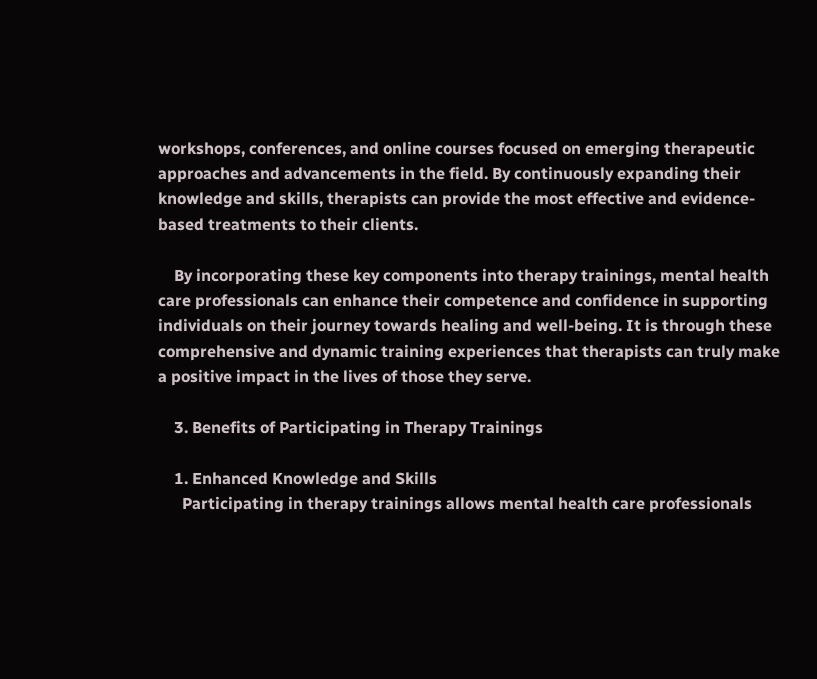workshops, conferences, and online courses focused on emerging therapeutic approaches and advancements in the field. By continuously expanding their knowledge and skills, therapists can provide the most effective and evidence-based treatments to their clients.

    By incorporating these key components into therapy trainings, mental health care professionals can enhance their competence and confidence in supporting individuals on their journey towards healing and well-being. It is through these comprehensive and dynamic training experiences that therapists can truly make a positive impact in the lives of those they serve.

    3. Benefits of Participating in Therapy Trainings

    1. Enhanced Knowledge and Skills
      Participating in therapy trainings allows mental health care professionals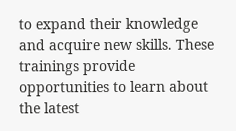to expand their knowledge and acquire new skills. These trainings provide opportunities to learn about the latest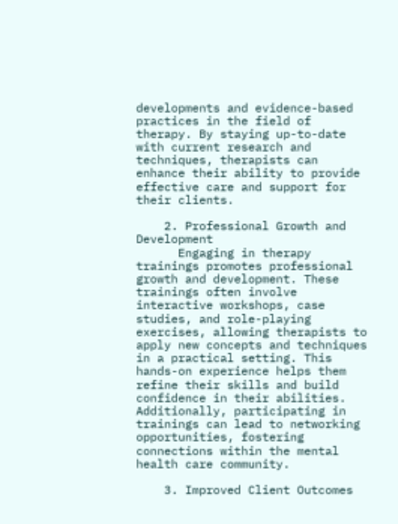developments and evidence-based practices in the field of therapy. By staying up-to-date with current research and techniques, therapists can enhance their ability to provide effective care and support for their clients.

    2. Professional Growth and Development
      Engaging in therapy trainings promotes professional growth and development. These trainings often involve interactive workshops, case studies, and role-playing exercises, allowing therapists to apply new concepts and techniques in a practical setting. This hands-on experience helps them refine their skills and build confidence in their abilities. Additionally, participating in trainings can lead to networking opportunities, fostering connections within the mental health care community.

    3. Improved Client Outcomes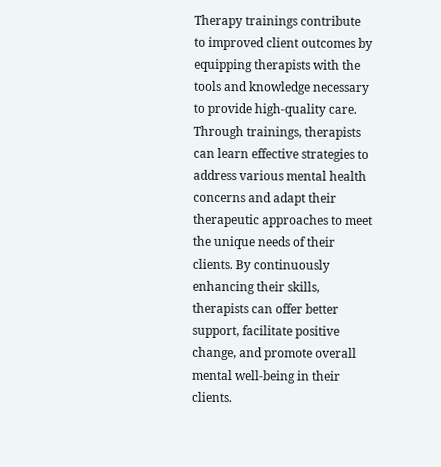Therapy trainings contribute to improved client outcomes by equipping therapists with the tools and knowledge necessary to provide high-quality care. Through trainings, therapists can learn effective strategies to address various mental health concerns and adapt their therapeutic approaches to meet the unique needs of their clients. By continuously enhancing their skills, therapists can offer better support, facilitate positive change, and promote overall mental well-being in their clients.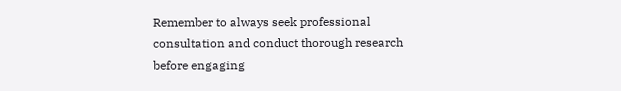Remember to always seek professional consultation and conduct thorough research before engaging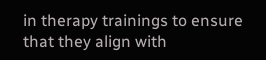in therapy trainings to ensure that they align with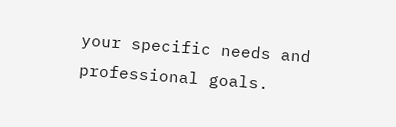your specific needs and professional goals.